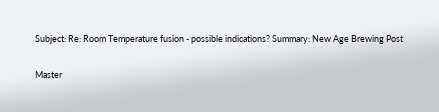Subject: Re: Room Temperature fusion - possible indications? Summary: New Age Brewing Post

Master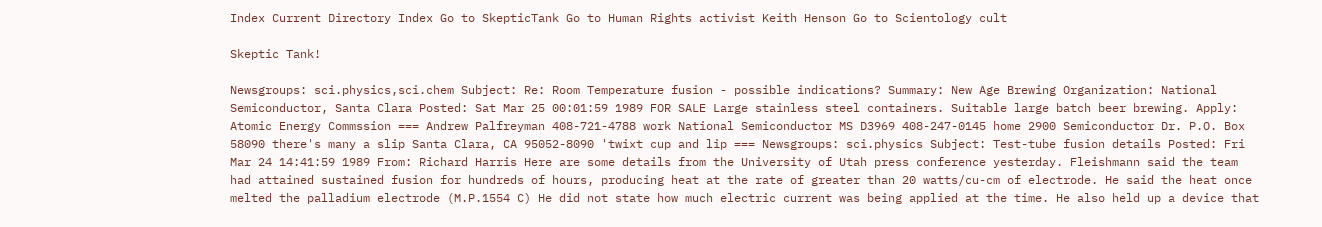Index Current Directory Index Go to SkepticTank Go to Human Rights activist Keith Henson Go to Scientology cult

Skeptic Tank!

Newsgroups: sci.physics,sci.chem Subject: Re: Room Temperature fusion - possible indications? Summary: New Age Brewing Organization: National Semiconductor, Santa Clara Posted: Sat Mar 25 00:01:59 1989 FOR SALE Large stainless steel containers. Suitable large batch beer brewing. Apply: Atomic Energy Commssion === Andrew Palfreyman 408-721-4788 work National Semiconductor MS D3969 408-247-0145 home 2900 Semiconductor Dr. P.O. Box 58090 there's many a slip Santa Clara, CA 95052-8090 'twixt cup and lip === Newsgroups: sci.physics Subject: Test-tube fusion details Posted: Fri Mar 24 14:41:59 1989 From: Richard Harris Here are some details from the University of Utah press conference yesterday. Fleishmann said the team had attained sustained fusion for hundreds of hours, producing heat at the rate of greater than 20 watts/cu-cm of electrode. He said the heat once melted the palladium electrode (M.P.1554 C) He did not state how much electric current was being applied at the time. He also held up a device that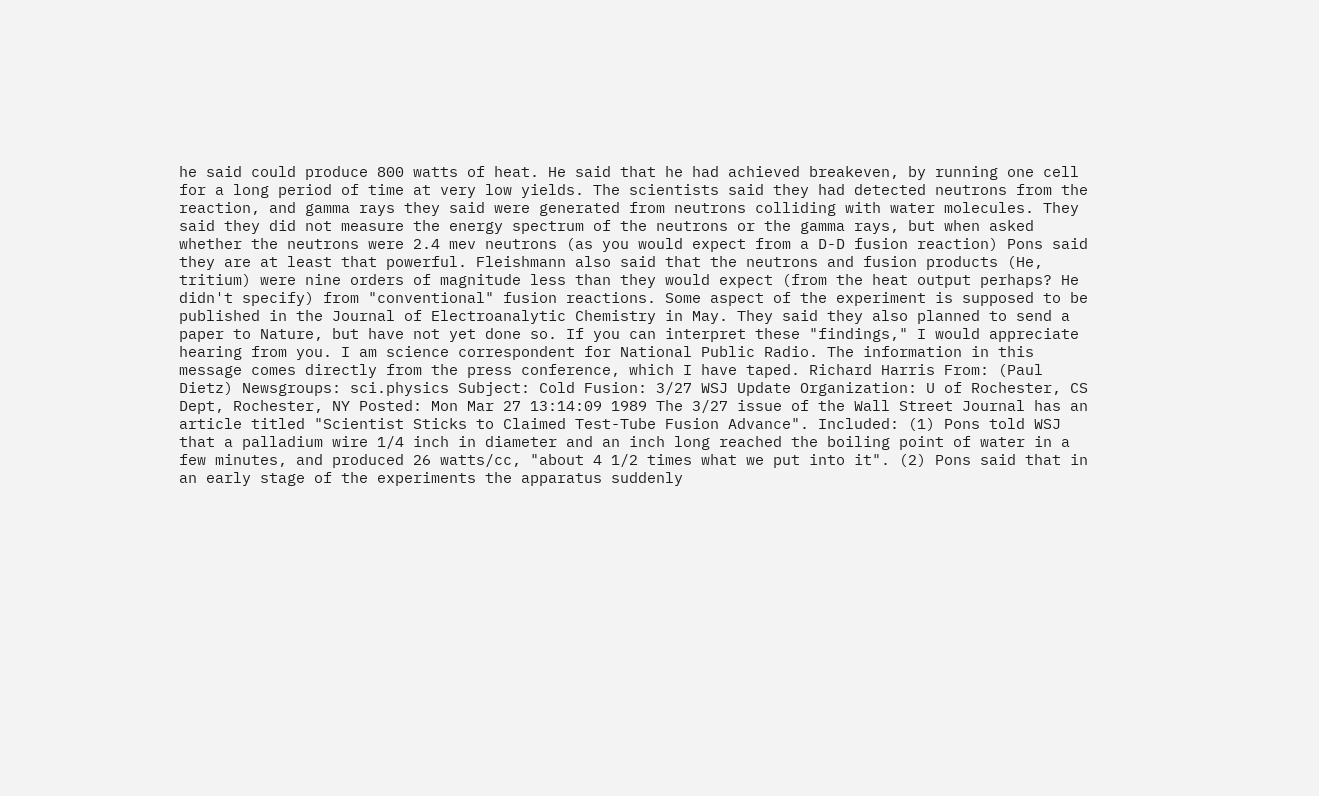he said could produce 800 watts of heat. He said that he had achieved breakeven, by running one cell for a long period of time at very low yields. The scientists said they had detected neutrons from the reaction, and gamma rays they said were generated from neutrons colliding with water molecules. They said they did not measure the energy spectrum of the neutrons or the gamma rays, but when asked whether the neutrons were 2.4 mev neutrons (as you would expect from a D-D fusion reaction) Pons said they are at least that powerful. Fleishmann also said that the neutrons and fusion products (He, tritium) were nine orders of magnitude less than they would expect (from the heat output perhaps? He didn't specify) from "conventional" fusion reactions. Some aspect of the experiment is supposed to be published in the Journal of Electroanalytic Chemistry in May. They said they also planned to send a paper to Nature, but have not yet done so. If you can interpret these "findings," I would appreciate hearing from you. I am science correspondent for National Public Radio. The information in this message comes directly from the press conference, which I have taped. Richard Harris From: (Paul Dietz) Newsgroups: sci.physics Subject: Cold Fusion: 3/27 WSJ Update Organization: U of Rochester, CS Dept, Rochester, NY Posted: Mon Mar 27 13:14:09 1989 The 3/27 issue of the Wall Street Journal has an article titled "Scientist Sticks to Claimed Test-Tube Fusion Advance". Included: (1) Pons told WSJ that a palladium wire 1/4 inch in diameter and an inch long reached the boiling point of water in a few minutes, and produced 26 watts/cc, "about 4 1/2 times what we put into it". (2) Pons said that in an early stage of the experiments the apparatus suddenly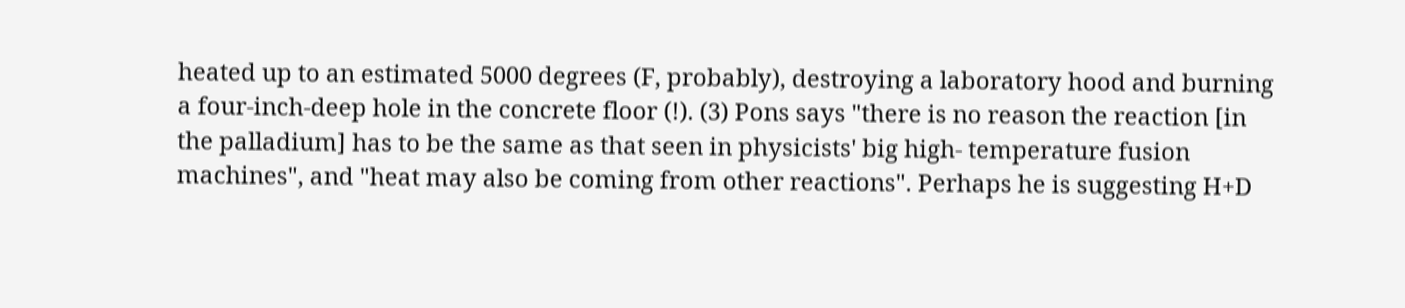heated up to an estimated 5000 degrees (F, probably), destroying a laboratory hood and burning a four-inch-deep hole in the concrete floor (!). (3) Pons says "there is no reason the reaction [in the palladium] has to be the same as that seen in physicists' big high- temperature fusion machines", and "heat may also be coming from other reactions". Perhaps he is suggesting H+D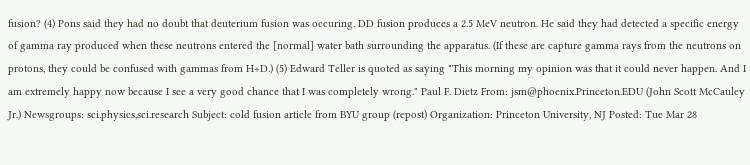fusion? (4) Pons said they had no doubt that deuterium fusion was occuring. DD fusion produces a 2.5 MeV neutron. He said they had detected a specific energy of gamma ray produced when these neutrons entered the [normal] water bath surrounding the apparatus. (If these are capture gamma rays from the neutrons on protons, they could be confused with gammas from H+D.) (5) Edward Teller is quoted as saying "This morning my opinion was that it could never happen. And I am extremely happy now because I see a very good chance that I was completely wrong." Paul F. Dietz From: jsm@phoenix.Princeton.EDU (John Scott McCauley Jr.) Newsgroups: sci.physics,sci.research Subject: cold fusion article from BYU group (repost) Organization: Princeton University, NJ Posted: Tue Mar 28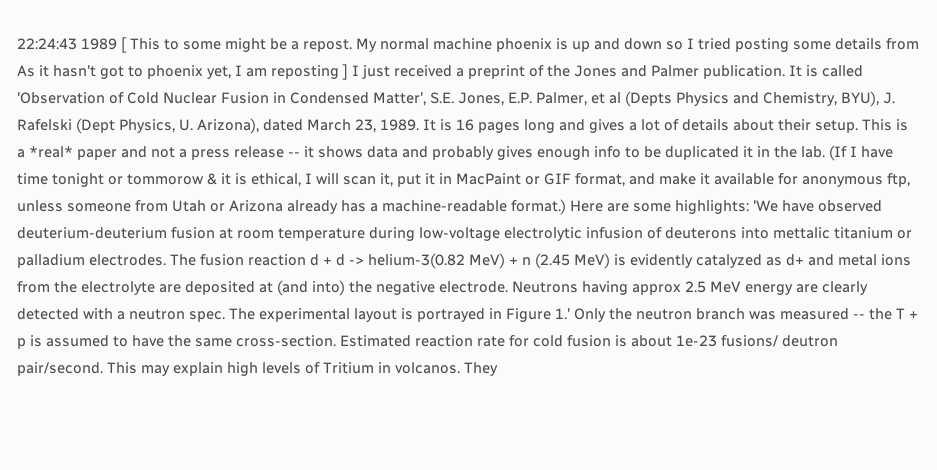22:24:43 1989 [ This to some might be a repost. My normal machine phoenix is up and down so I tried posting some details from As it hasn't got to phoenix yet, I am reposting ] I just received a preprint of the Jones and Palmer publication. It is called 'Observation of Cold Nuclear Fusion in Condensed Matter', S.E. Jones, E.P. Palmer, et al (Depts Physics and Chemistry, BYU), J. Rafelski (Dept Physics, U. Arizona), dated March 23, 1989. It is 16 pages long and gives a lot of details about their setup. This is a *real* paper and not a press release -- it shows data and probably gives enough info to be duplicated it in the lab. (If I have time tonight or tommorow & it is ethical, I will scan it, put it in MacPaint or GIF format, and make it available for anonymous ftp, unless someone from Utah or Arizona already has a machine-readable format.) Here are some highlights: 'We have observed deuterium-deuterium fusion at room temperature during low-voltage electrolytic infusion of deuterons into mettalic titanium or palladium electrodes. The fusion reaction d + d -> helium-3(0.82 MeV) + n (2.45 MeV) is evidently catalyzed as d+ and metal ions from the electrolyte are deposited at (and into) the negative electrode. Neutrons having approx 2.5 MeV energy are clearly detected with a neutron spec. The experimental layout is portrayed in Figure 1.' Only the neutron branch was measured -- the T + p is assumed to have the same cross-section. Estimated reaction rate for cold fusion is about 1e-23 fusions/ deutron pair/second. This may explain high levels of Tritium in volcanos. They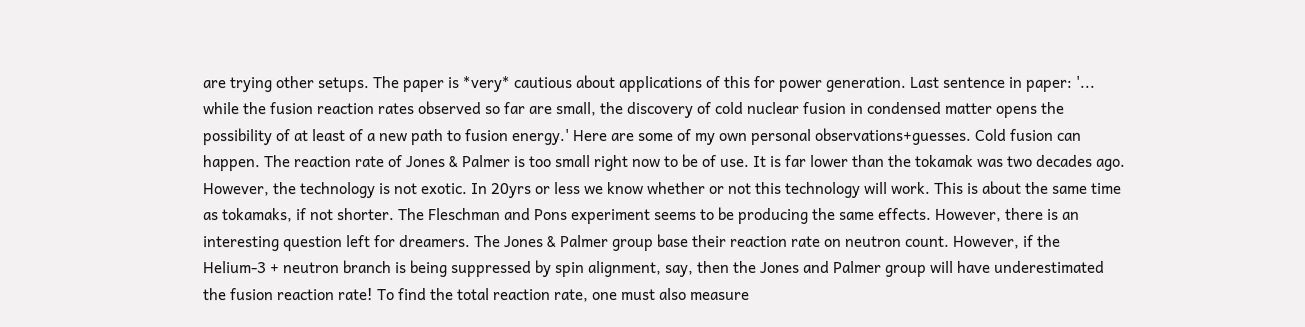are trying other setups. The paper is *very* cautious about applications of this for power generation. Last sentence in paper: '... while the fusion reaction rates observed so far are small, the discovery of cold nuclear fusion in condensed matter opens the possibility of at least of a new path to fusion energy.' Here are some of my own personal observations+guesses. Cold fusion can happen. The reaction rate of Jones & Palmer is too small right now to be of use. It is far lower than the tokamak was two decades ago. However, the technology is not exotic. In 20yrs or less we know whether or not this technology will work. This is about the same time as tokamaks, if not shorter. The Fleschman and Pons experiment seems to be producing the same effects. However, there is an interesting question left for dreamers. The Jones & Palmer group base their reaction rate on neutron count. However, if the Helium-3 + neutron branch is being suppressed by spin alignment, say, then the Jones and Palmer group will have underestimated the fusion reaction rate! To find the total reaction rate, one must also measure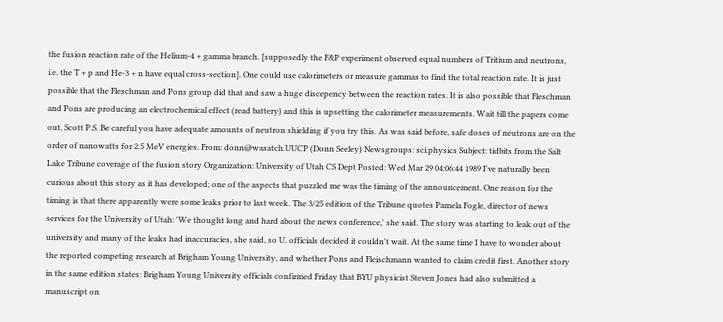the fusion reaction rate of the Helium-4 + gamma branch. [supposedly the F&P experiment observed equal numbers of Tritium and neutrons, i.e. the T + p and He-3 + n have equal cross-section]. One could use calorimeters or measure gammas to find the total reaction rate. It is just possible that the Fleschman and Pons group did that and saw a huge discepency between the reaction rates. It is also possible that Fleschman and Pons are producing an electrochemical effect (read battery) and this is upsetting the calorimeter measurements. Wait till the papers come out, Scott P.S. Be careful you have adequate amounts of neutron shielding if you try this. As was said before, safe doses of neutrons are on the order of nanowatts for 2.5 MeV energies. From: donn@wasatch.UUCP (Donn Seeley) Newsgroups: sci.physics Subject: tidbits from the Salt Lake Tribune coverage of the fusion story Organization: University of Utah CS Dept Posted: Wed Mar 29 04:06:44 1989 I've naturally been curious about this story as it has developed; one of the aspects that puzzled me was the timing of the announcement. One reason for the timing is that there apparently were some leaks prior to last week. The 3/25 edition of the Tribune quotes Pamela Fogle, director of news services for the University of Utah: 'We thought long and hard about the news conference,' she said. The story was starting to leak out of the university and many of the leaks had inaccuracies, she said, so U. officials decided it couldn't wait. At the same time I have to wonder about the reported competing research at Brigham Young University, and whether Pons and Fleischmann wanted to claim credit first. Another story in the same edition states: Brigham Young University officials confirmed Friday that BYU physicist Steven Jones had also submitted a manuscript on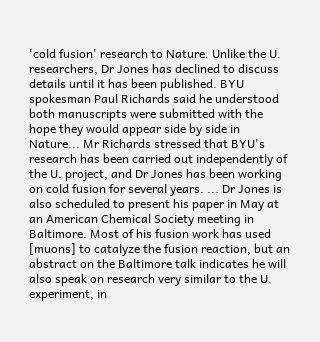'cold fusion' research to Nature. Unlike the U. researchers, Dr Jones has declined to discuss details until it has been published. BYU spokesman Paul Richards said he understood both manuscripts were submitted with the hope they would appear side by side in Nature... Mr Richards stressed that BYU's research has been carried out independently of the U. project, and Dr Jones has been working on cold fusion for several years. ... Dr Jones is also scheduled to present his paper in May at an American Chemical Society meeting in Baltimore. Most of his fusion work has used [muons] to catalyze the fusion reaction, but an abstract on the Baltimore talk indicates he will also speak on research very similar to the U. experiment, in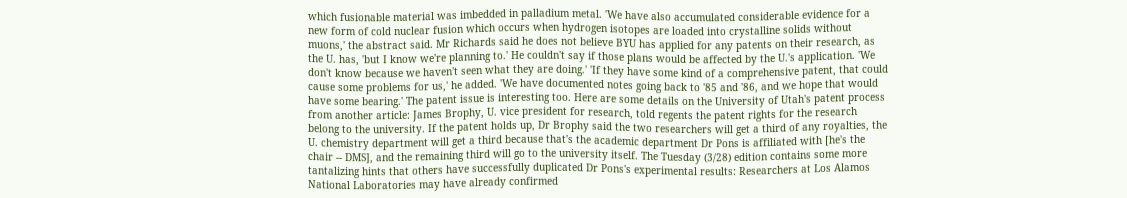which fusionable material was imbedded in palladium metal. 'We have also accumulated considerable evidence for a new form of cold nuclear fusion which occurs when hydrogen isotopes are loaded into crystalline solids without muons,' the abstract said. Mr Richards said he does not believe BYU has applied for any patents on their research, as the U. has, 'but I know we're planning to.' He couldn't say if those plans would be affected by the U.'s application. 'We don't know because we haven't seen what they are doing.' 'If they have some kind of a comprehensive patent, that could cause some problems for us,' he added. 'We have documented notes going back to '85 and '86, and we hope that would have some bearing.' The patent issue is interesting too. Here are some details on the University of Utah's patent process from another article: James Brophy, U. vice president for research, told regents the patent rights for the research belong to the university. If the patent holds up, Dr Brophy said the two researchers will get a third of any royalties, the U. chemistry department will get a third because that's the academic department Dr Pons is affiliated with [he's the chair -- DMS], and the remaining third will go to the university itself. The Tuesday (3/28) edition contains some more tantalizing hints that others have successfully duplicated Dr Pons's experimental results: Researchers at Los Alamos National Laboratories may have already confirmed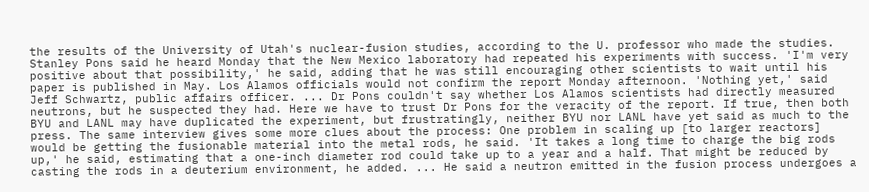the results of the University of Utah's nuclear-fusion studies, according to the U. professor who made the studies. Stanley Pons said he heard Monday that the New Mexico laboratory had repeated his experiments with success. 'I'm very positive about that possibility,' he said, adding that he was still encouraging other scientists to wait until his paper is published in May. Los Alamos officials would not confirm the report Monday afternoon. 'Nothing yet,' said Jeff Schwartz, public affairs officer. ... Dr Pons couldn't say whether Los Alamos scientists had directly measured neutrons, but he suspected they had. Here we have to trust Dr Pons for the veracity of the report. If true, then both BYU and LANL may have duplicated the experiment, but frustratingly, neither BYU nor LANL have yet said as much to the press. The same interview gives some more clues about the process: One problem in scaling up [to larger reactors] would be getting the fusionable material into the metal rods, he said. 'It takes a long time to charge the big rods up,' he said, estimating that a one-inch diameter rod could take up to a year and a half. That might be reduced by casting the rods in a deuterium environment, he added. ... He said a neutron emitted in the fusion process undergoes a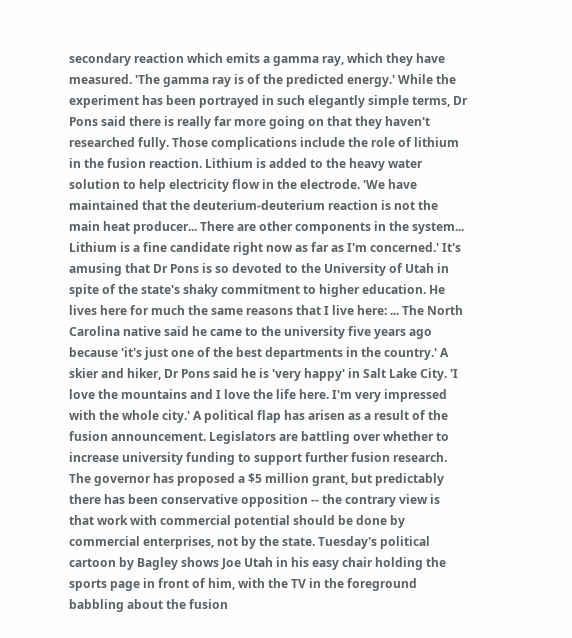secondary reaction which emits a gamma ray, which they have measured. 'The gamma ray is of the predicted energy.' While the experiment has been portrayed in such elegantly simple terms, Dr Pons said there is really far more going on that they haven't researched fully. Those complications include the role of lithium in the fusion reaction. Lithium is added to the heavy water solution to help electricity flow in the electrode. 'We have maintained that the deuterium-deuterium reaction is not the main heat producer... There are other components in the system... Lithium is a fine candidate right now as far as I'm concerned.' It's amusing that Dr Pons is so devoted to the University of Utah in spite of the state's shaky commitment to higher education. He lives here for much the same reasons that I live here: ... The North Carolina native said he came to the university five years ago because 'it's just one of the best departments in the country.' A skier and hiker, Dr Pons said he is 'very happy' in Salt Lake City. 'I love the mountains and I love the life here. I'm very impressed with the whole city.' A political flap has arisen as a result of the fusion announcement. Legislators are battling over whether to increase university funding to support further fusion research. The governor has proposed a $5 million grant, but predictably there has been conservative opposition -- the contrary view is that work with commercial potential should be done by commercial enterprises, not by the state. Tuesday's political cartoon by Bagley shows Joe Utah in his easy chair holding the sports page in front of him, with the TV in the foreground babbling about the fusion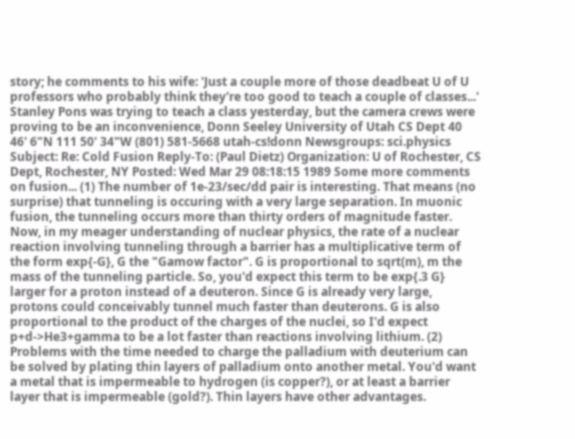story; he comments to his wife: 'Just a couple more of those deadbeat U of U professors who probably think they're too good to teach a couple of classes...' Stanley Pons was trying to teach a class yesterday, but the camera crews were proving to be an inconvenience, Donn Seeley University of Utah CS Dept 40 46' 6"N 111 50' 34"W (801) 581-5668 utah-cs!donn Newsgroups: sci.physics Subject: Re: Cold Fusion Reply-To: (Paul Dietz) Organization: U of Rochester, CS Dept, Rochester, NY Posted: Wed Mar 29 08:18:15 1989 Some more comments on fusion... (1) The number of 1e-23/sec/dd pair is interesting. That means (no surprise) that tunneling is occuring with a very large separation. In muonic fusion, the tunneling occurs more than thirty orders of magnitude faster. Now, in my meager understanding of nuclear physics, the rate of a nuclear reaction involving tunneling through a barrier has a multiplicative term of the form exp{-G}, G the "Gamow factor". G is proportional to sqrt(m), m the mass of the tunneling particle. So, you'd expect this term to be exp{.3 G} larger for a proton instead of a deuteron. Since G is already very large, protons could conceivably tunnel much faster than deuterons. G is also proportional to the product of the charges of the nuclei, so I'd expect p+d->He3+gamma to be a lot faster than reactions involving lithium. (2) Problems with the time needed to charge the palladium with deuterium can be solved by plating thin layers of palladium onto another metal. You'd want a metal that is impermeable to hydrogen (is copper?), or at least a barrier layer that is impermeable (gold?). Thin layers have other advantages.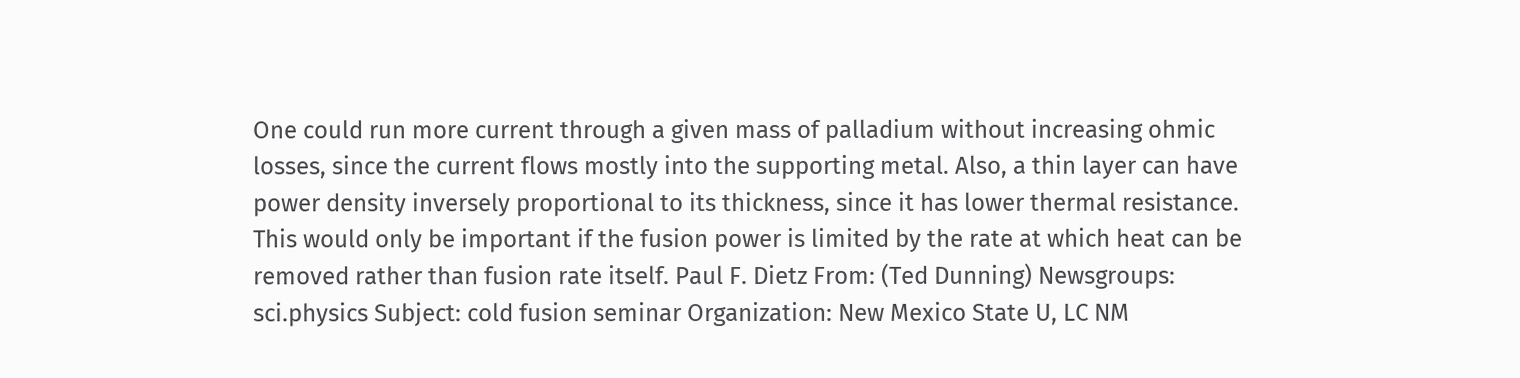One could run more current through a given mass of palladium without increasing ohmic losses, since the current flows mostly into the supporting metal. Also, a thin layer can have power density inversely proportional to its thickness, since it has lower thermal resistance. This would only be important if the fusion power is limited by the rate at which heat can be removed rather than fusion rate itself. Paul F. Dietz From: (Ted Dunning) Newsgroups: sci.physics Subject: cold fusion seminar Organization: New Mexico State U, LC NM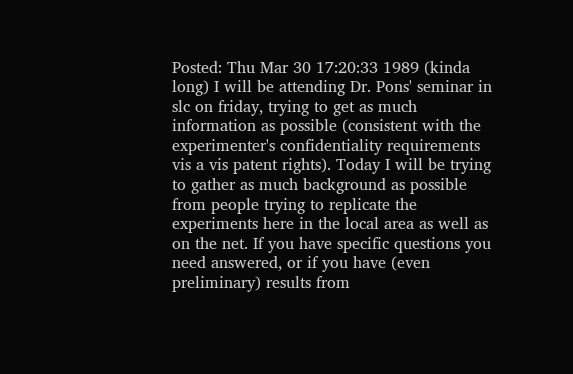Posted: Thu Mar 30 17:20:33 1989 (kinda long) I will be attending Dr. Pons' seminar in slc on friday, trying to get as much information as possible (consistent with the experimenter's confidentiality requirements vis a vis patent rights). Today I will be trying to gather as much background as possible from people trying to replicate the experiments here in the local area as well as on the net. If you have specific questions you need answered, or if you have (even preliminary) results from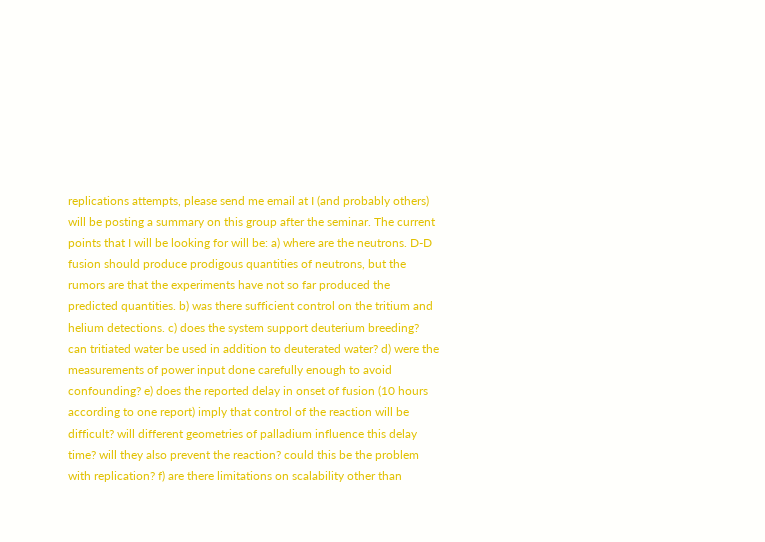replications attempts, please send me email at I (and probably others) will be posting a summary on this group after the seminar. The current points that I will be looking for will be: a) where are the neutrons. D-D fusion should produce prodigous quantities of neutrons, but the rumors are that the experiments have not so far produced the predicted quantities. b) was there sufficient control on the tritium and helium detections. c) does the system support deuterium breeding? can tritiated water be used in addition to deuterated water? d) were the measurements of power input done carefully enough to avoid confounding? e) does the reported delay in onset of fusion (10 hours according to one report) imply that control of the reaction will be difficult? will different geometries of palladium influence this delay time? will they also prevent the reaction? could this be the problem with replication? f) are there limitations on scalability other than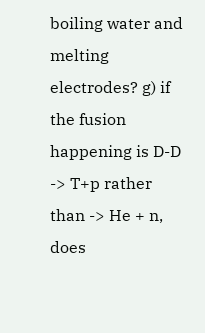boiling water and melting electrodes? g) if the fusion happening is D-D -> T+p rather than -> He + n, does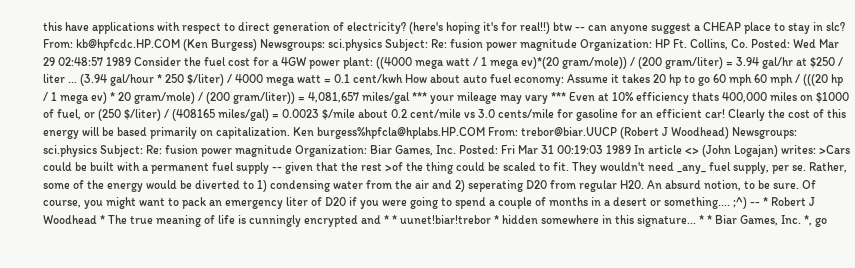this have applications with respect to direct generation of electricity? (here's hoping it's for real!!) btw -- can anyone suggest a CHEAP place to stay in slc? From: kb@hpfcdc.HP.COM (Ken Burgess) Newsgroups: sci.physics Subject: Re: fusion power magnitude Organization: HP Ft. Collins, Co. Posted: Wed Mar 29 02:48:57 1989 Consider the fuel cost for a 4GW power plant: ((4000 mega watt / 1 mega ev)*(20 gram/mole)) / (200 gram/liter) = 3.94 gal/hr at $250 / liter ... (3.94 gal/hour * 250 $/liter) / 4000 mega watt = 0.1 cent/kwh How about auto fuel economy: Assume it takes 20 hp to go 60 mph 60 mph / (((20 hp / 1 mega ev) * 20 gram/mole) / (200 gram/liter)) = 4,081,657 miles/gal *** your mileage may vary *** Even at 10% efficiency thats 400,000 miles on $1000 of fuel, or (250 $/liter) / (408165 miles/gal) = 0.0023 $/mile about 0.2 cent/mile vs 3.0 cents/mile for gasoline for an efficient car! Clearly the cost of this energy will be based primarily on capitalization. Ken burgess%hpfcla@hplabs.HP.COM From: trebor@biar.UUCP (Robert J Woodhead) Newsgroups: sci.physics Subject: Re: fusion power magnitude Organization: Biar Games, Inc. Posted: Fri Mar 31 00:19:03 1989 In article <> (John Logajan) writes: >Cars could be built with a permanent fuel supply -- given that the rest >of the thing could be scaled to fit. They wouldn't need _any_ fuel supply, per se. Rather, some of the energy would be diverted to 1) condensing water from the air and 2) seperating D20 from regular H20. An absurd notion, to be sure. Of course, you might want to pack an emergency liter of D20 if you were going to spend a couple of months in a desert or something.... ;^) -- * Robert J Woodhead * The true meaning of life is cunningly encrypted and * * uunet!biar!trebor * hidden somewhere in this signature... * * Biar Games, Inc. *, go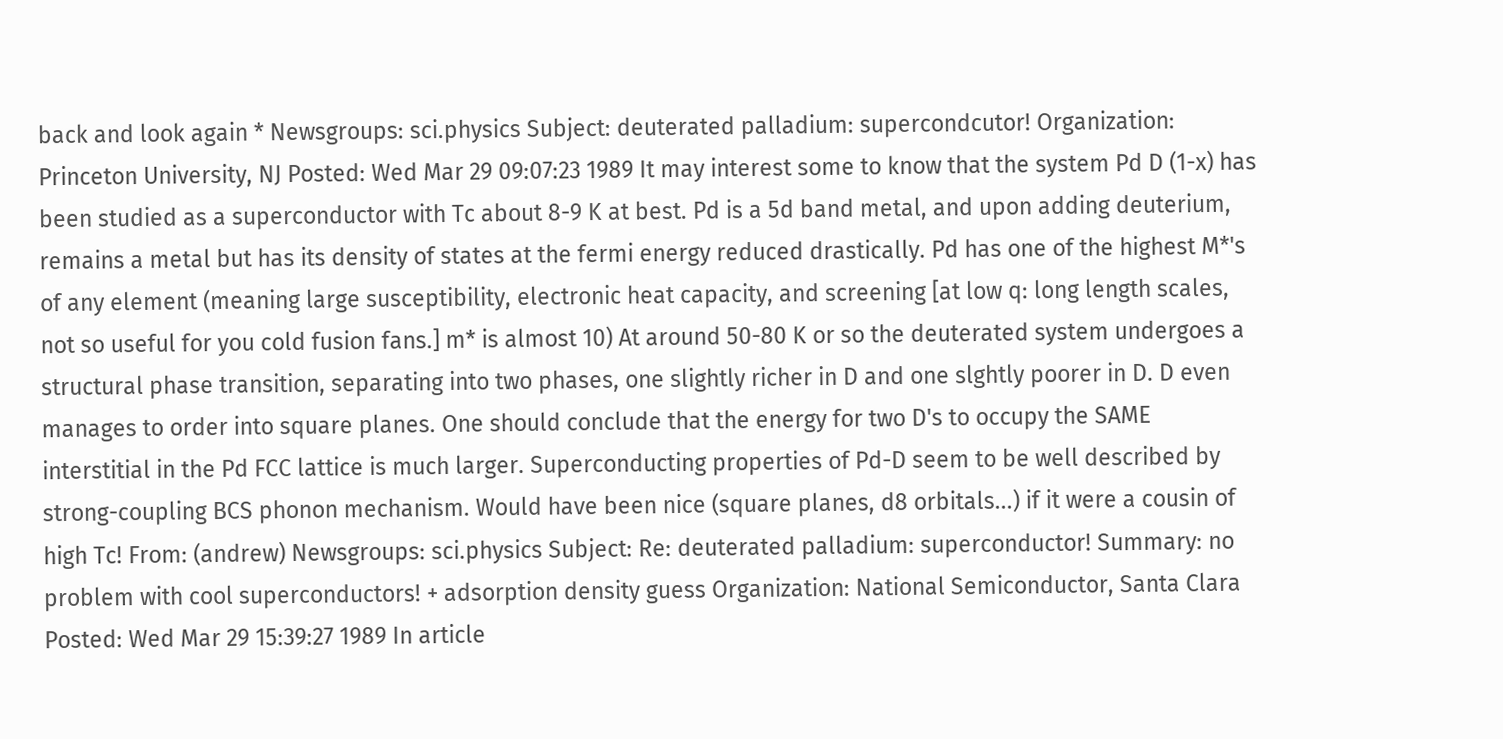back and look again * Newsgroups: sci.physics Subject: deuterated palladium: supercondcutor! Organization: Princeton University, NJ Posted: Wed Mar 29 09:07:23 1989 It may interest some to know that the system Pd D (1-x) has been studied as a superconductor with Tc about 8-9 K at best. Pd is a 5d band metal, and upon adding deuterium, remains a metal but has its density of states at the fermi energy reduced drastically. Pd has one of the highest M*'s of any element (meaning large susceptibility, electronic heat capacity, and screening [at low q: long length scales, not so useful for you cold fusion fans.] m* is almost 10) At around 50-80 K or so the deuterated system undergoes a structural phase transition, separating into two phases, one slightly richer in D and one slghtly poorer in D. D even manages to order into square planes. One should conclude that the energy for two D's to occupy the SAME interstitial in the Pd FCC lattice is much larger. Superconducting properties of Pd-D seem to be well described by strong-coupling BCS phonon mechanism. Would have been nice (square planes, d8 orbitals...) if it were a cousin of high Tc! From: (andrew) Newsgroups: sci.physics Subject: Re: deuterated palladium: superconductor! Summary: no problem with cool superconductors! + adsorption density guess Organization: National Semiconductor, Santa Clara Posted: Wed Mar 29 15:39:27 1989 In article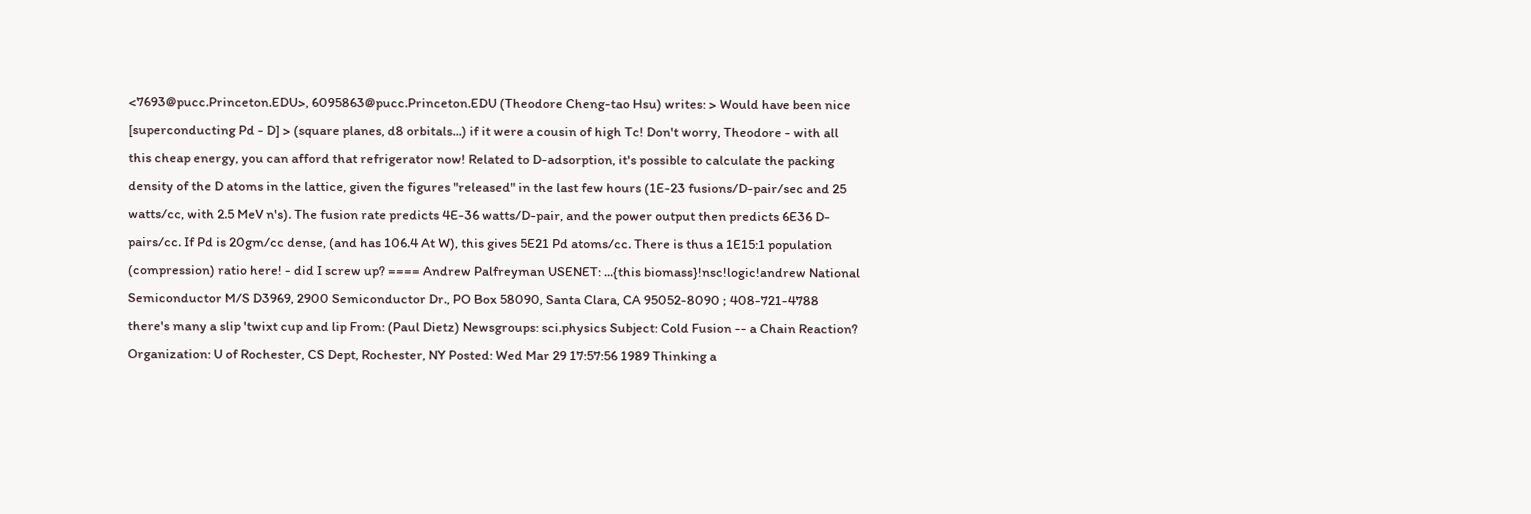<7693@pucc.Princeton.EDU>, 6095863@pucc.Princeton.EDU (Theodore Cheng-tao Hsu) writes: > Would have been nice [superconducting Pd - D] > (square planes, d8 orbitals...) if it were a cousin of high Tc! Don't worry, Theodore - with all this cheap energy, you can afford that refrigerator now! Related to D-adsorption, it's possible to calculate the packing density of the D atoms in the lattice, given the figures "released" in the last few hours (1E-23 fusions/D-pair/sec and 25 watts/cc, with 2.5 MeV n's). The fusion rate predicts 4E-36 watts/D-pair, and the power output then predicts 6E36 D-pairs/cc. If Pd is 20gm/cc dense, (and has 106.4 At W), this gives 5E21 Pd atoms/cc. There is thus a 1E15:1 population (compression) ratio here! - did I screw up? ==== Andrew Palfreyman USENET: ...{this biomass}!nsc!logic!andrew National Semiconductor M/S D3969, 2900 Semiconductor Dr., PO Box 58090, Santa Clara, CA 95052-8090 ; 408-721-4788 there's many a slip 'twixt cup and lip From: (Paul Dietz) Newsgroups: sci.physics Subject: Cold Fusion -- a Chain Reaction? Organization: U of Rochester, CS Dept, Rochester, NY Posted: Wed Mar 29 17:57:56 1989 Thinking a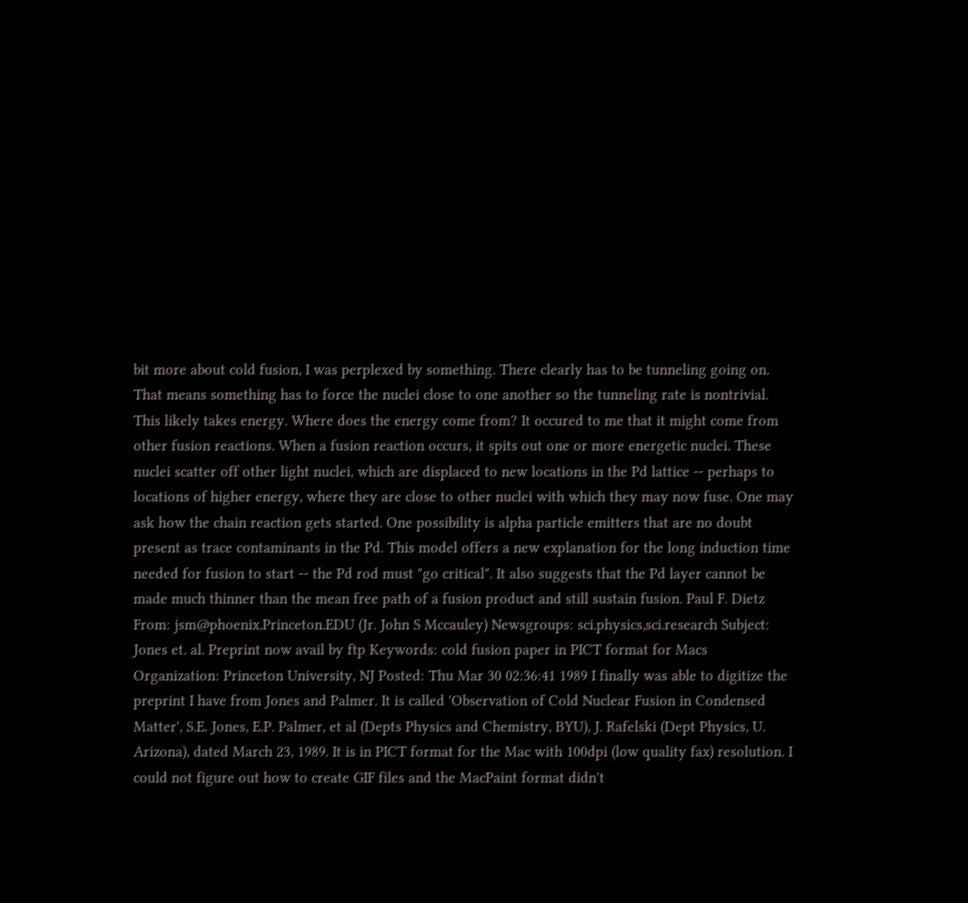bit more about cold fusion, I was perplexed by something. There clearly has to be tunneling going on. That means something has to force the nuclei close to one another so the tunneling rate is nontrivial. This likely takes energy. Where does the energy come from? It occured to me that it might come from other fusion reactions. When a fusion reaction occurs, it spits out one or more energetic nuclei. These nuclei scatter off other light nuclei, which are displaced to new locations in the Pd lattice -- perhaps to locations of higher energy, where they are close to other nuclei with which they may now fuse. One may ask how the chain reaction gets started. One possibility is alpha particle emitters that are no doubt present as trace contaminants in the Pd. This model offers a new explanation for the long induction time needed for fusion to start -- the Pd rod must "go critical". It also suggests that the Pd layer cannot be made much thinner than the mean free path of a fusion product and still sustain fusion. Paul F. Dietz From: jsm@phoenix.Princeton.EDU (Jr. John S Mccauley) Newsgroups: sci.physics,sci.research Subject: Jones et. al. Preprint now avail by ftp Keywords: cold fusion paper in PICT format for Macs Organization: Princeton University, NJ Posted: Thu Mar 30 02:36:41 1989 I finally was able to digitize the preprint I have from Jones and Palmer. It is called 'Observation of Cold Nuclear Fusion in Condensed Matter', S.E. Jones, E.P. Palmer, et al (Depts Physics and Chemistry, BYU), J. Rafelski (Dept Physics, U. Arizona), dated March 23, 1989. It is in PICT format for the Mac with 100dpi (low quality fax) resolution. I could not figure out how to create GIF files and the MacPaint format didn't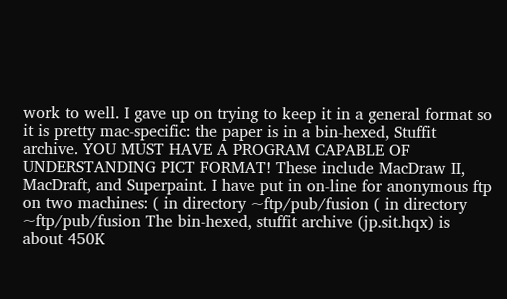work to well. I gave up on trying to keep it in a general format so it is pretty mac-specific: the paper is in a bin-hexed, Stuffit archive. YOU MUST HAVE A PROGRAM CAPABLE OF UNDERSTANDING PICT FORMAT! These include MacDraw II, MacDraft, and Superpaint. I have put in on-line for anonymous ftp on two machines: ( in directory ~ftp/pub/fusion ( in directory ~ftp/pub/fusion The bin-hexed, stuffit archive (jp.sit.hqx) is about 450K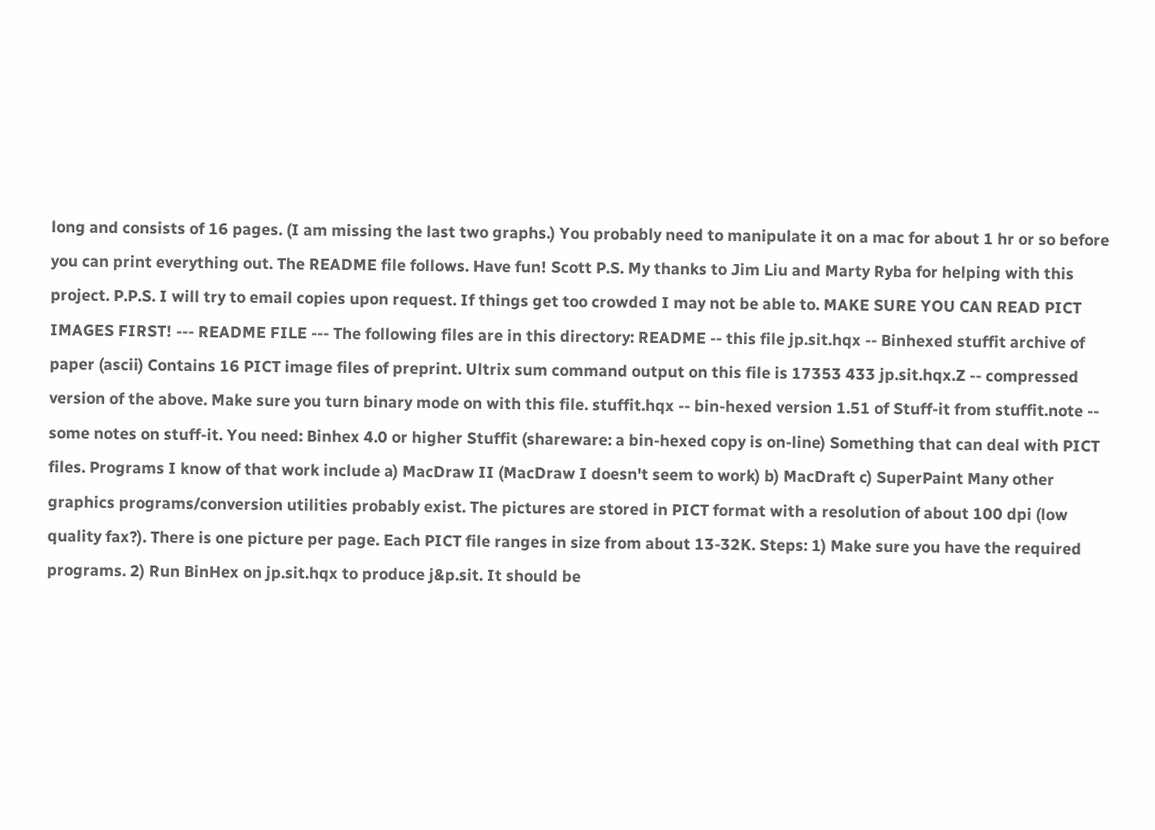long and consists of 16 pages. (I am missing the last two graphs.) You probably need to manipulate it on a mac for about 1 hr or so before you can print everything out. The README file follows. Have fun! Scott P.S. My thanks to Jim Liu and Marty Ryba for helping with this project. P.P.S. I will try to email copies upon request. If things get too crowded I may not be able to. MAKE SURE YOU CAN READ PICT IMAGES FIRST! --- README FILE --- The following files are in this directory: README -- this file jp.sit.hqx -- Binhexed stuffit archive of paper (ascii) Contains 16 PICT image files of preprint. Ultrix sum command output on this file is 17353 433 jp.sit.hqx.Z -- compressed version of the above. Make sure you turn binary mode on with this file. stuffit.hqx -- bin-hexed version 1.51 of Stuff-it from stuffit.note -- some notes on stuff-it. You need: Binhex 4.0 or higher Stuffit (shareware: a bin-hexed copy is on-line) Something that can deal with PICT files. Programs I know of that work include a) MacDraw II (MacDraw I doesn't seem to work) b) MacDraft c) SuperPaint Many other graphics programs/conversion utilities probably exist. The pictures are stored in PICT format with a resolution of about 100 dpi (low quality fax?). There is one picture per page. Each PICT file ranges in size from about 13-32K. Steps: 1) Make sure you have the required programs. 2) Run BinHex on jp.sit.hqx to produce j&p.sit. It should be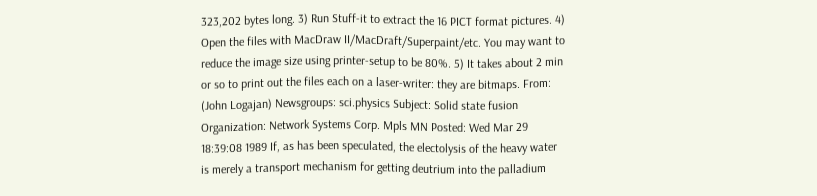323,202 bytes long. 3) Run Stuff-it to extract the 16 PICT format pictures. 4) Open the files with MacDraw II/MacDraft/Superpaint/etc. You may want to reduce the image size using printer-setup to be 80%. 5) It takes about 2 min or so to print out the files each on a laser-writer: they are bitmaps. From: (John Logajan) Newsgroups: sci.physics Subject: Solid state fusion Organization: Network Systems Corp. Mpls MN Posted: Wed Mar 29 18:39:08 1989 If, as has been speculated, the electolysis of the heavy water is merely a transport mechanism for getting deutrium into the palladium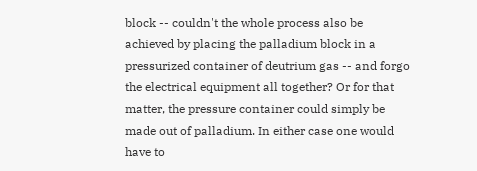block -- couldn't the whole process also be achieved by placing the palladium block in a pressurized container of deutrium gas -- and forgo the electrical equipment all together? Or for that matter, the pressure container could simply be made out of palladium. In either case one would have to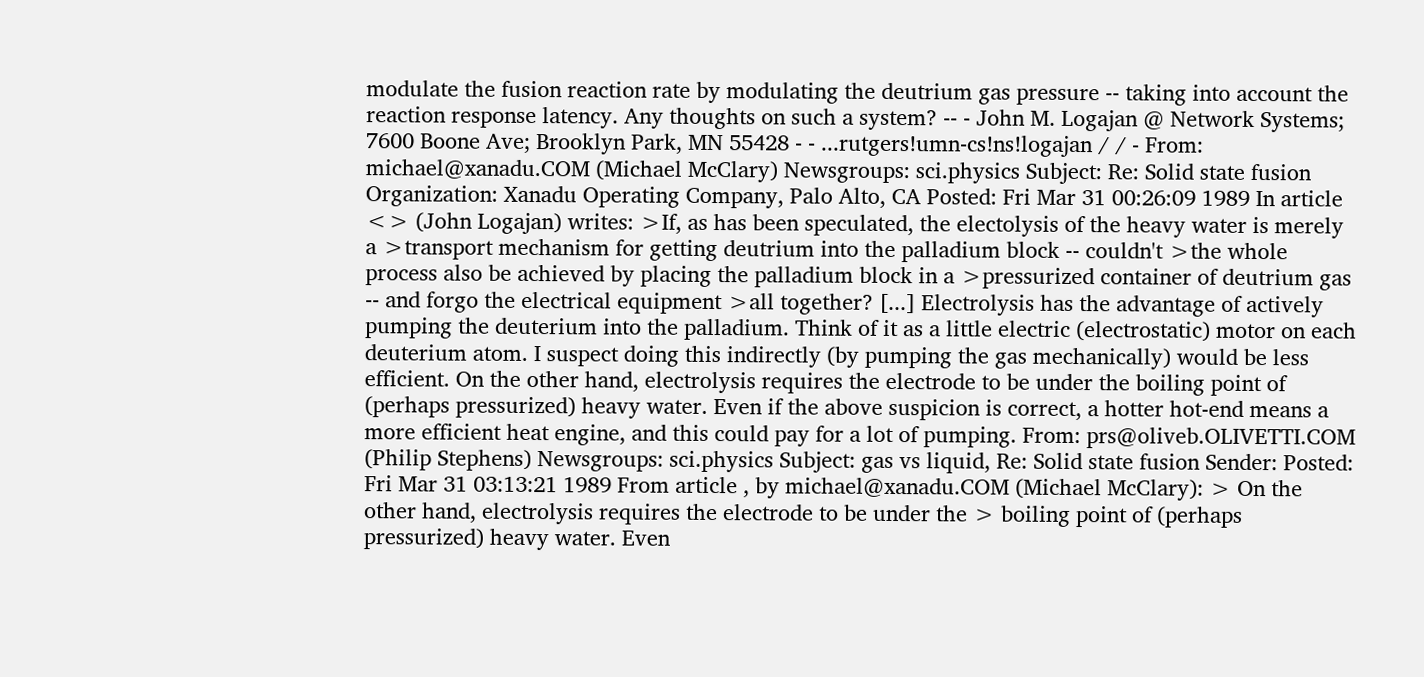modulate the fusion reaction rate by modulating the deutrium gas pressure -- taking into account the reaction response latency. Any thoughts on such a system? -- - John M. Logajan @ Network Systems; 7600 Boone Ave; Brooklyn Park, MN 55428 - - ...rutgers!umn-cs!ns!logajan / / - From: michael@xanadu.COM (Michael McClary) Newsgroups: sci.physics Subject: Re: Solid state fusion Organization: Xanadu Operating Company, Palo Alto, CA Posted: Fri Mar 31 00:26:09 1989 In article <> (John Logajan) writes: >If, as has been speculated, the electolysis of the heavy water is merely a >transport mechanism for getting deutrium into the palladium block -- couldn't >the whole process also be achieved by placing the palladium block in a >pressurized container of deutrium gas -- and forgo the electrical equipment >all together? [...] Electrolysis has the advantage of actively pumping the deuterium into the palladium. Think of it as a little electric (electrostatic) motor on each deuterium atom. I suspect doing this indirectly (by pumping the gas mechanically) would be less efficient. On the other hand, electrolysis requires the electrode to be under the boiling point of (perhaps pressurized) heavy water. Even if the above suspicion is correct, a hotter hot-end means a more efficient heat engine, and this could pay for a lot of pumping. From: prs@oliveb.OLIVETTI.COM (Philip Stephens) Newsgroups: sci.physics Subject: gas vs liquid, Re: Solid state fusion Sender: Posted: Fri Mar 31 03:13:21 1989 From article , by michael@xanadu.COM (Michael McClary): > On the other hand, electrolysis requires the electrode to be under the > boiling point of (perhaps pressurized) heavy water. Even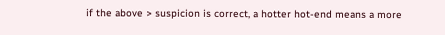if the above > suspicion is correct, a hotter hot-end means a more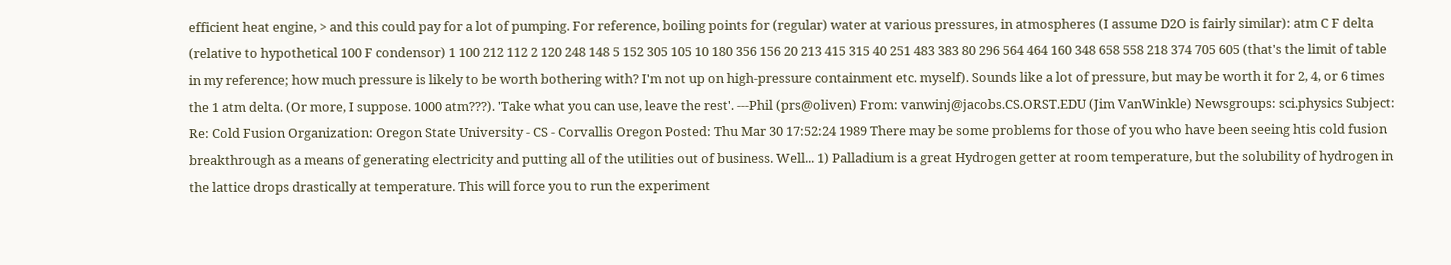efficient heat engine, > and this could pay for a lot of pumping. For reference, boiling points for (regular) water at various pressures, in atmospheres (I assume D2O is fairly similar): atm C F delta (relative to hypothetical 100 F condensor) 1 100 212 112 2 120 248 148 5 152 305 105 10 180 356 156 20 213 415 315 40 251 483 383 80 296 564 464 160 348 658 558 218 374 705 605 (that's the limit of table in my reference; how much pressure is likely to be worth bothering with? I'm not up on high-pressure containment etc. myself). Sounds like a lot of pressure, but may be worth it for 2, 4, or 6 times the 1 atm delta. (Or more, I suppose. 1000 atm???). 'Take what you can use, leave the rest'. ---Phil (prs@oliven) From: vanwinj@jacobs.CS.ORST.EDU (Jim VanWinkle) Newsgroups: sci.physics Subject: Re: Cold Fusion Organization: Oregon State University - CS - Corvallis Oregon Posted: Thu Mar 30 17:52:24 1989 There may be some problems for those of you who have been seeing htis cold fusion breakthrough as a means of generating electricity and putting all of the utilities out of business. Well... 1) Palladium is a great Hydrogen getter at room temperature, but the solubility of hydrogen in the lattice drops drastically at temperature. This will force you to run the experiment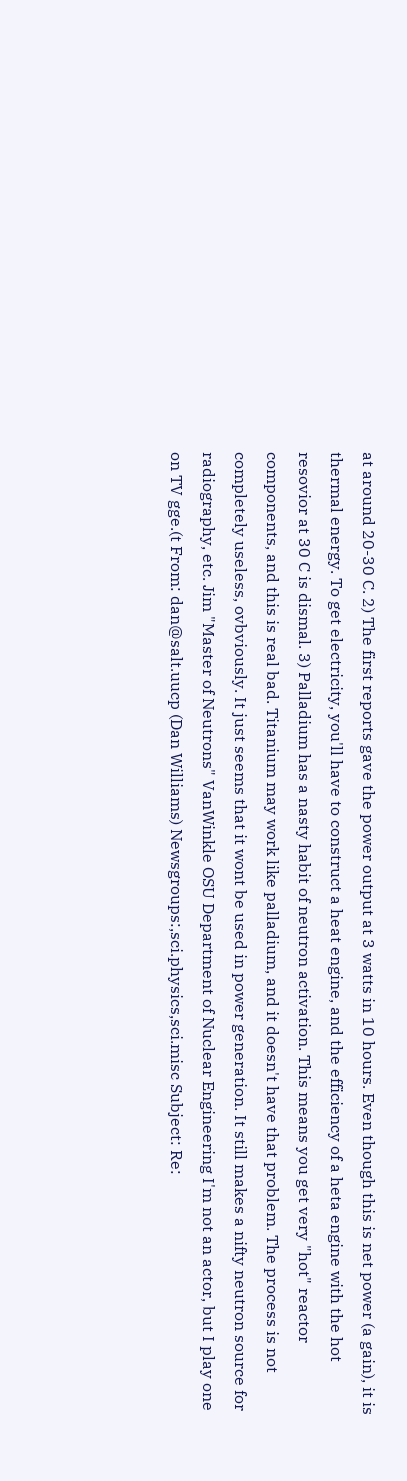at around 20-30 C. 2) The first reports gave the power output at 3 watts in 10 hours. Even though this is net power (a gain), it is thermal energy. To get electricity, you'll have to construct a heat engine, and the efficiency of a heta engine with the hot resovior at 30 C is dismal. 3) Palladium has a nasty habit of neutron activation. This means you get very "hot" reactor components, and this is real bad. Titanium may work like palladium, and it doesn't have that problem. The process is not completely useless, ovbviously. It just seems that it wont be used in power generation. It still makes a nifty neutron source for radiography, etc. Jim "Master of Neutrons" VanWinkle OSU Department of Nuclear Engineering I'm not an actor, but I play one on TV gge.(t From: dan@salt.uucp (Dan Williams) Newsgroups:,sci.physics,sci.misc Subject: Re: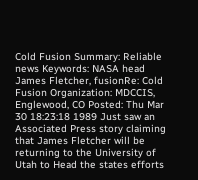Cold Fusion Summary: Reliable news Keywords: NASA head James Fletcher, fusionRe: Cold Fusion Organization: MDCCIS, Englewood, CO Posted: Thu Mar 30 18:23:18 1989 Just saw an Associated Press story claiming that James Fletcher will be returning to the University of Utah to Head the states efforts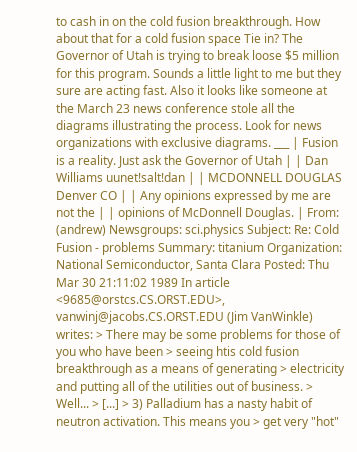to cash in on the cold fusion breakthrough. How about that for a cold fusion space Tie in? The Governor of Utah is trying to break loose $5 million for this program. Sounds a little light to me but they sure are acting fast. Also it looks like someone at the March 23 news conference stole all the diagrams illustrating the process. Look for news organizations with exclusive diagrams. ___ | Fusion is a reality. Just ask the Governor of Utah | | Dan Williams uunet!salt!dan | | MCDONNELL DOUGLAS Denver CO | | Any opinions expressed by me are not the | | opinions of McDonnell Douglas. | From: (andrew) Newsgroups: sci.physics Subject: Re: Cold Fusion - problems Summary: titanium Organization: National Semiconductor, Santa Clara Posted: Thu Mar 30 21:11:02 1989 In article <9685@orstcs.CS.ORST.EDU>, vanwinj@jacobs.CS.ORST.EDU (Jim VanWinkle) writes: > There may be some problems for those of you who have been > seeing htis cold fusion breakthrough as a means of generating > electricity and putting all of the utilities out of business. > Well... > [...] > 3) Palladium has a nasty habit of neutron activation. This means you > get very "hot"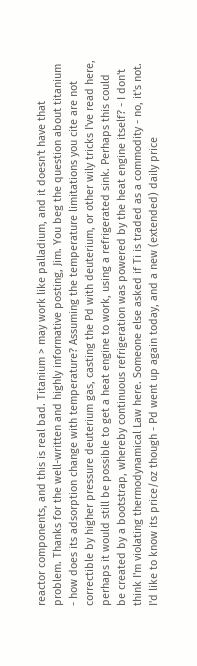reactor components, and this is real bad. Titanium > may work like palladium, and it doesn't have that problem. Thanks for the well-written and highly informative posting, Jim. You beg the question about titanium - how does its adsorption change with temperature? Assuming the temperature limitations you cite are not correctible by higher pressure deuterium gas, casting the Pd with deuterium, or other wily tricks I've read here, perhaps it would still be possible to get a heat engine to work, using a refrigerated sink. Perhaps this could be created by a bootstrap, whereby continuous refrigeration was powered by the heat engine itself? - I don't think I'm violating thermodynamical Law here. Someone else asked if Ti is traded as a commodity - no, it's not. I'd like to know its price/oz though - Pd went up again today, and a new (extended) daily price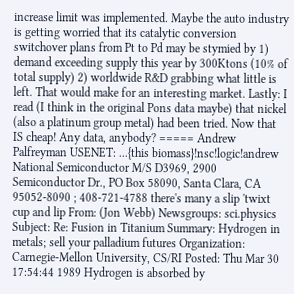increase limit was implemented. Maybe the auto industry is getting worried that its catalytic conversion switchover plans from Pt to Pd may be stymied by 1) demand exceeding supply this year by 300Ktons (10% of total supply) 2) worldwide R&D grabbing what little is left. That would make for an interesting market. Lastly: I read (I think in the original Pons data maybe) that nickel (also a platinum group metal) had been tried. Now that IS cheap! Any data, anybody? ===== Andrew Palfreyman USENET: ...{this biomass}!nsc!logic!andrew National Semiconductor M/S D3969, 2900 Semiconductor Dr., PO Box 58090, Santa Clara, CA 95052-8090 ; 408-721-4788 there's many a slip 'twixt cup and lip From: (Jon Webb) Newsgroups: sci.physics Subject: Re: Fusion in Titanium Summary: Hydrogen in metals; sell your palladium futures Organization: Carnegie-Mellon University, CS/RI Posted: Thu Mar 30 17:54:44 1989 Hydrogen is absorbed by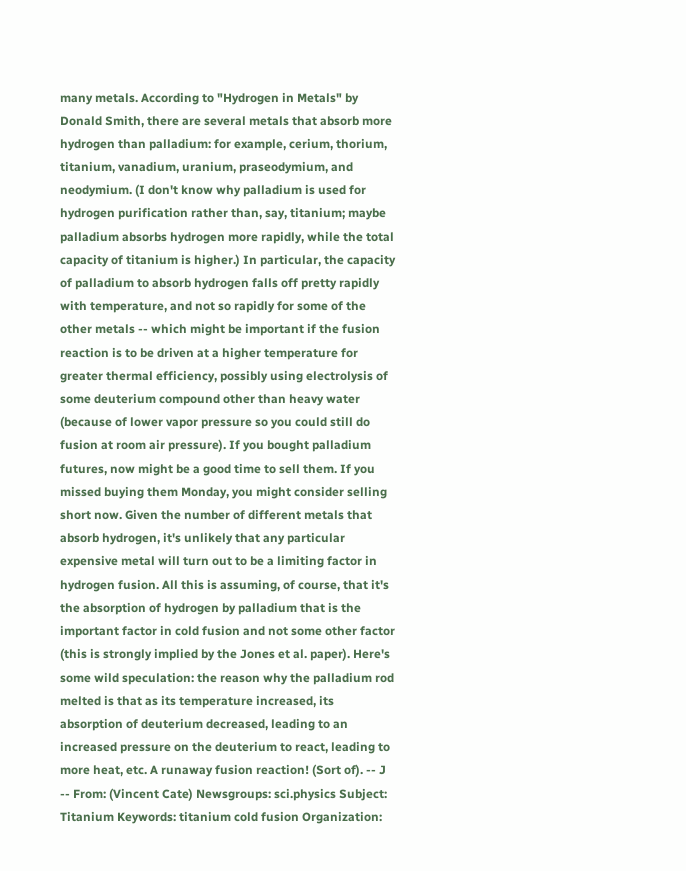many metals. According to "Hydrogen in Metals" by Donald Smith, there are several metals that absorb more hydrogen than palladium: for example, cerium, thorium, titanium, vanadium, uranium, praseodymium, and neodymium. (I don't know why palladium is used for hydrogen purification rather than, say, titanium; maybe palladium absorbs hydrogen more rapidly, while the total capacity of titanium is higher.) In particular, the capacity of palladium to absorb hydrogen falls off pretty rapidly with temperature, and not so rapidly for some of the other metals -- which might be important if the fusion reaction is to be driven at a higher temperature for greater thermal efficiency, possibly using electrolysis of some deuterium compound other than heavy water (because of lower vapor pressure so you could still do fusion at room air pressure). If you bought palladium futures, now might be a good time to sell them. If you missed buying them Monday, you might consider selling short now. Given the number of different metals that absorb hydrogen, it's unlikely that any particular expensive metal will turn out to be a limiting factor in hydrogen fusion. All this is assuming, of course, that it's the absorption of hydrogen by palladium that is the important factor in cold fusion and not some other factor (this is strongly implied by the Jones et al. paper). Here's some wild speculation: the reason why the palladium rod melted is that as its temperature increased, its absorption of deuterium decreased, leading to an increased pressure on the deuterium to react, leading to more heat, etc. A runaway fusion reaction! (Sort of). -- J -- From: (Vincent Cate) Newsgroups: sci.physics Subject: Titanium Keywords: titanium cold fusion Organization: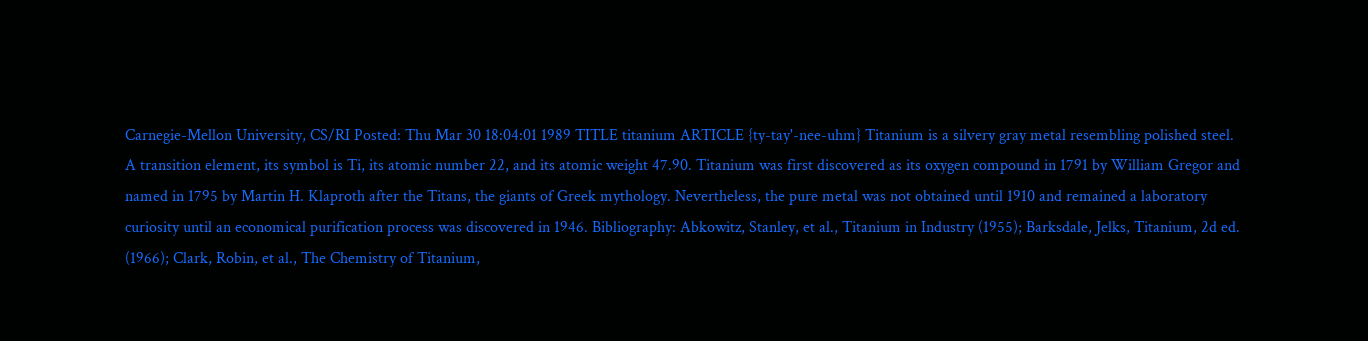Carnegie-Mellon University, CS/RI Posted: Thu Mar 30 18:04:01 1989 TITLE titanium ARTICLE {ty-tay'-nee-uhm} Titanium is a silvery gray metal resembling polished steel. A transition element, its symbol is Ti, its atomic number 22, and its atomic weight 47.90. Titanium was first discovered as its oxygen compound in 1791 by William Gregor and named in 1795 by Martin H. Klaproth after the Titans, the giants of Greek mythology. Nevertheless, the pure metal was not obtained until 1910 and remained a laboratory curiosity until an economical purification process was discovered in 1946. Bibliography: Abkowitz, Stanley, et al., Titanium in Industry (1955); Barksdale, Jelks, Titanium, 2d ed. (1966); Clark, Robin, et al., The Chemistry of Titanium,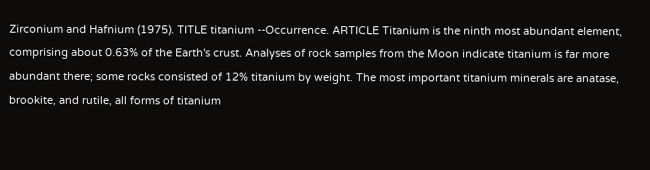Zirconium and Hafnium (1975). TITLE titanium --Occurrence. ARTICLE Titanium is the ninth most abundant element, comprising about 0.63% of the Earth's crust. Analyses of rock samples from the Moon indicate titanium is far more abundant there; some rocks consisted of 12% titanium by weight. The most important titanium minerals are anatase, brookite, and rutile, all forms of titanium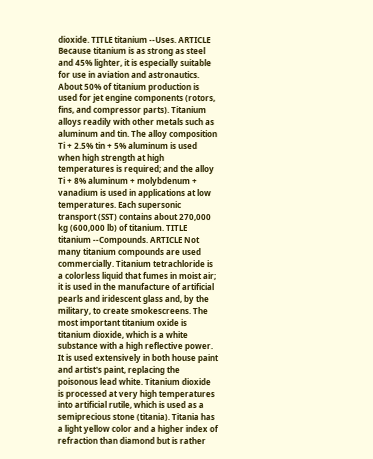dioxide. TITLE titanium --Uses. ARTICLE Because titanium is as strong as steel and 45% lighter, it is especially suitable for use in aviation and astronautics. About 50% of titanium production is used for jet engine components (rotors, fins, and compressor parts). Titanium alloys readily with other metals such as aluminum and tin. The alloy composition Ti + 2.5% tin + 5% aluminum is used when high strength at high temperatures is required; and the alloy Ti + 8% aluminum + molybdenum + vanadium is used in applications at low temperatures. Each supersonic transport (SST) contains about 270,000 kg (600,000 lb) of titanium. TITLE titanium --Compounds. ARTICLE Not many titanium compounds are used commercially. Titanium tetrachloride is a colorless liquid that fumes in moist air; it is used in the manufacture of artificial pearls and iridescent glass and, by the military, to create smokescreens. The most important titanium oxide is titanium dioxide, which is a white substance with a high reflective power. It is used extensively in both house paint and artist's paint, replacing the poisonous lead white. Titanium dioxide is processed at very high temperatures into artificial rutile, which is used as a semiprecious stone (titania). Titania has a light yellow color and a higher index of refraction than diamond but is rather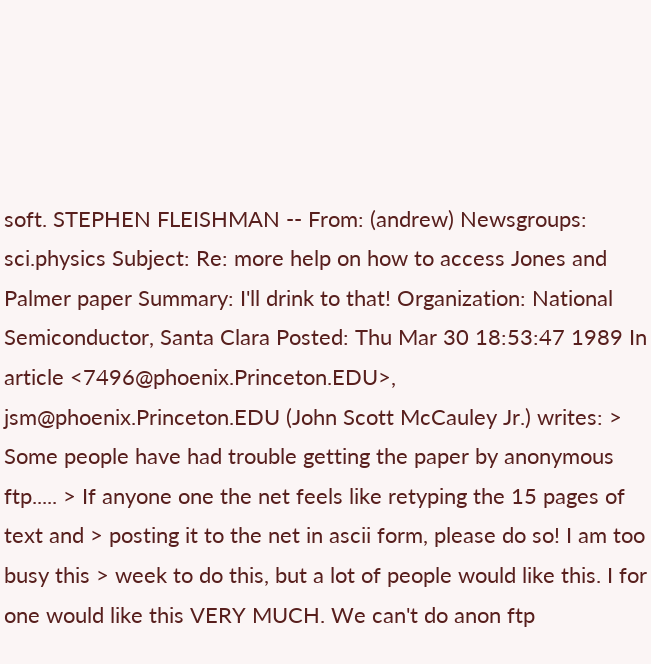soft. STEPHEN FLEISHMAN -- From: (andrew) Newsgroups: sci.physics Subject: Re: more help on how to access Jones and Palmer paper Summary: I'll drink to that! Organization: National Semiconductor, Santa Clara Posted: Thu Mar 30 18:53:47 1989 In article <7496@phoenix.Princeton.EDU>, jsm@phoenix.Princeton.EDU (John Scott McCauley Jr.) writes: > Some people have had trouble getting the paper by anonymous ftp..... > If anyone one the net feels like retyping the 15 pages of text and > posting it to the net in ascii form, please do so! I am too busy this > week to do this, but a lot of people would like this. I for one would like this VERY MUCH. We can't do anon ftp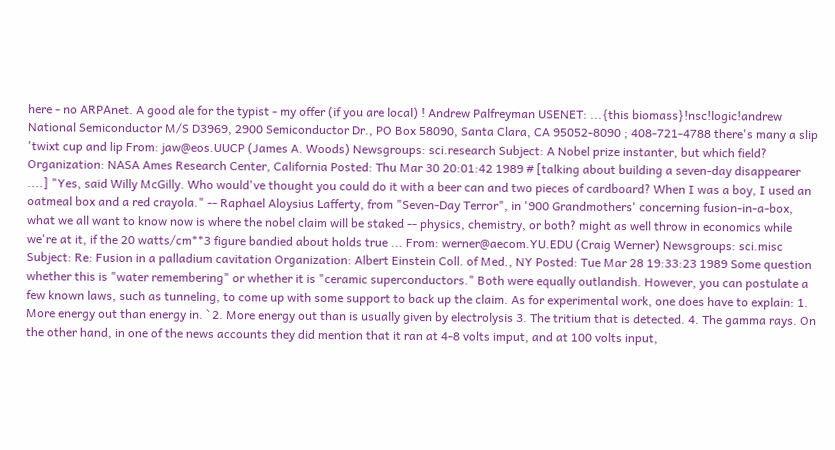here - no ARPAnet. A good ale for the typist - my offer (if you are local) ! Andrew Palfreyman USENET: ...{this biomass}!nsc!logic!andrew National Semiconductor M/S D3969, 2900 Semiconductor Dr., PO Box 58090, Santa Clara, CA 95052-8090 ; 408-721-4788 there's many a slip 'twixt cup and lip From: jaw@eos.UUCP (James A. Woods) Newsgroups: sci.research Subject: A Nobel prize instanter, but which field? Organization: NASA Ames Research Center, California Posted: Thu Mar 30 20:01:42 1989 # [talking about building a seven-day disappearer ....] "Yes, said Willy McGilly. Who would've thought you could do it with a beer can and two pieces of cardboard? When I was a boy, I used an oatmeal box and a red crayola." -- Raphael Aloysius Lafferty, from "Seven-Day Terror", in '900 Grandmothers' concerning fusion-in-a-box, what we all want to know now is where the nobel claim will be staked -- physics, chemistry, or both? might as well throw in economics while we're at it, if the 20 watts/cm**3 figure bandied about holds true ... From: werner@aecom.YU.EDU (Craig Werner) Newsgroups: sci.misc Subject: Re: Fusion in a palladium cavitation Organization: Albert Einstein Coll. of Med., NY Posted: Tue Mar 28 19:33:23 1989 Some question whether this is "water remembering" or whether it is "ceramic superconductors." Both were equally outlandish. However, you can postulate a few known laws, such as tunneling, to come up with some support to back up the claim. As for experimental work, one does have to explain: 1. More energy out than energy in. ` 2. More energy out than is usually given by electrolysis 3. The tritium that is detected. 4. The gamma rays. On the other hand, in one of the news accounts they did mention that it ran at 4-8 volts imput, and at 100 volts input,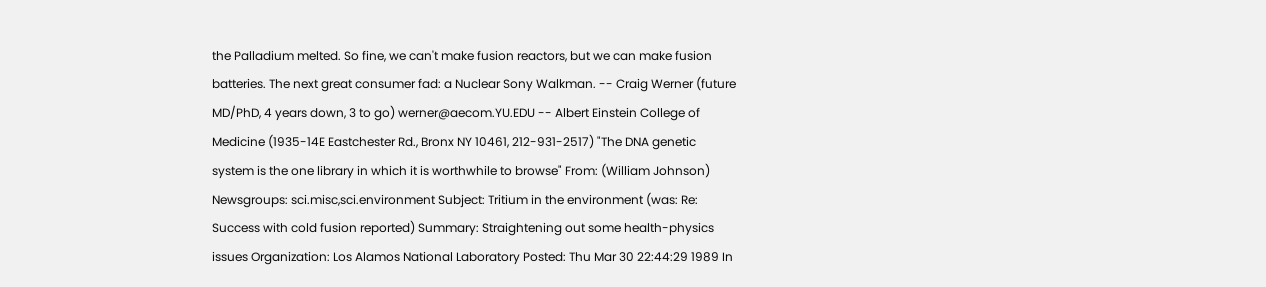the Palladium melted. So fine, we can't make fusion reactors, but we can make fusion batteries. The next great consumer fad: a Nuclear Sony Walkman. -- Craig Werner (future MD/PhD, 4 years down, 3 to go) werner@aecom.YU.EDU -- Albert Einstein College of Medicine (1935-14E Eastchester Rd., Bronx NY 10461, 212-931-2517) "The DNA genetic system is the one library in which it is worthwhile to browse" From: (William Johnson) Newsgroups: sci.misc,sci.environment Subject: Tritium in the environment (was: Re: Success with cold fusion reported) Summary: Straightening out some health-physics issues Organization: Los Alamos National Laboratory Posted: Thu Mar 30 22:44:29 1989 In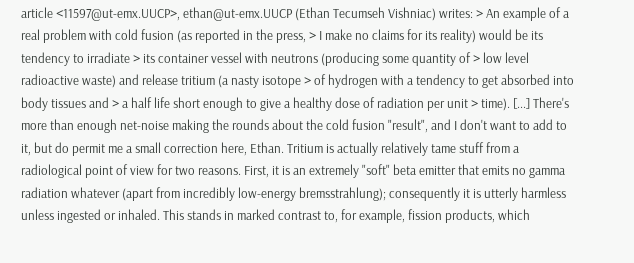article <11597@ut-emx.UUCP>, ethan@ut-emx.UUCP (Ethan Tecumseh Vishniac) writes: > An example of a real problem with cold fusion (as reported in the press, > I make no claims for its reality) would be its tendency to irradiate > its container vessel with neutrons (producing some quantity of > low level radioactive waste) and release tritium (a nasty isotope > of hydrogen with a tendency to get absorbed into body tissues and > a half life short enough to give a healthy dose of radiation per unit > time). [...] There's more than enough net-noise making the rounds about the cold fusion "result", and I don't want to add to it, but do permit me a small correction here, Ethan. Tritium is actually relatively tame stuff from a radiological point of view for two reasons. First, it is an extremely "soft" beta emitter that emits no gamma radiation whatever (apart from incredibly low-energy bremsstrahlung); consequently it is utterly harmless unless ingested or inhaled. This stands in marked contrast to, for example, fission products, which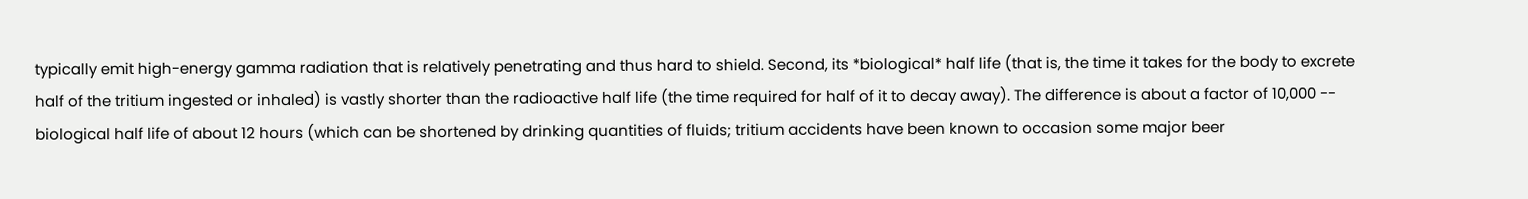typically emit high-energy gamma radiation that is relatively penetrating and thus hard to shield. Second, its *biological* half life (that is, the time it takes for the body to excrete half of the tritium ingested or inhaled) is vastly shorter than the radioactive half life (the time required for half of it to decay away). The difference is about a factor of 10,000 -- biological half life of about 12 hours (which can be shortened by drinking quantities of fluids; tritium accidents have been known to occasion some major beer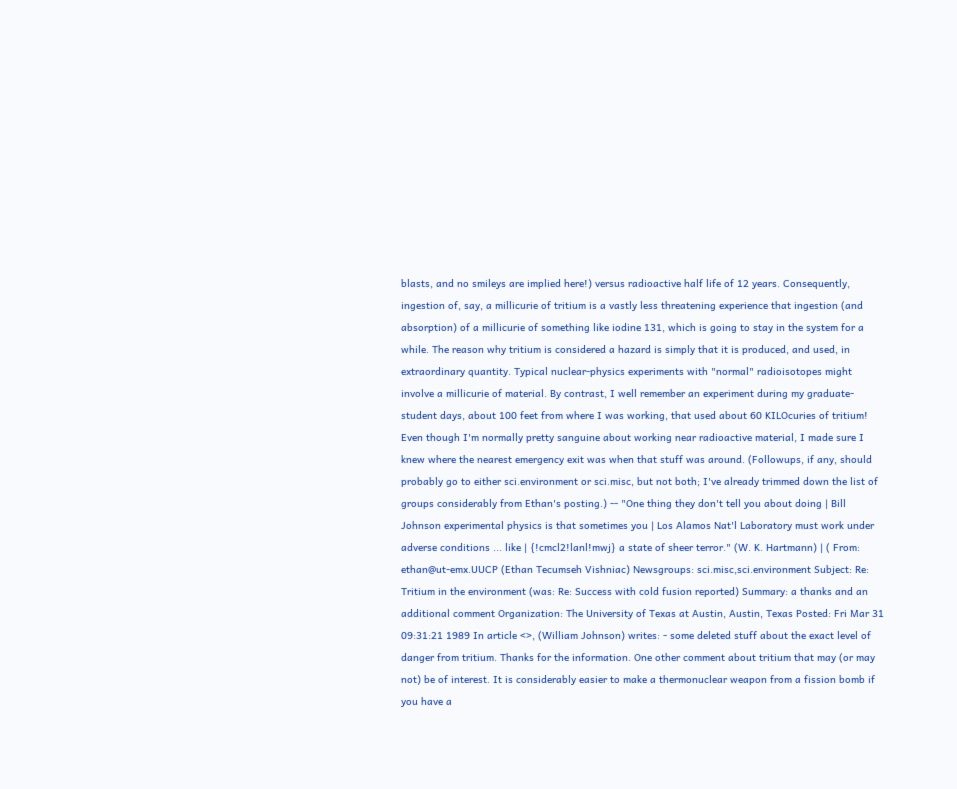blasts, and no smileys are implied here!) versus radioactive half life of 12 years. Consequently, ingestion of, say, a millicurie of tritium is a vastly less threatening experience that ingestion (and absorption) of a millicurie of something like iodine 131, which is going to stay in the system for a while. The reason why tritium is considered a hazard is simply that it is produced, and used, in extraordinary quantity. Typical nuclear-physics experiments with "normal" radioisotopes might involve a millicurie of material. By contrast, I well remember an experiment during my graduate-student days, about 100 feet from where I was working, that used about 60 KILOcuries of tritium! Even though I'm normally pretty sanguine about working near radioactive material, I made sure I knew where the nearest emergency exit was when that stuff was around. (Followups, if any, should probably go to either sci.environment or sci.misc, but not both; I've already trimmed down the list of groups considerably from Ethan's posting.) -- "One thing they don't tell you about doing | Bill Johnson experimental physics is that sometimes you | Los Alamos Nat'l Laboratory must work under adverse conditions ... like | {!cmcl2!lanl!mwj} a state of sheer terror." (W. K. Hartmann) | ( From: ethan@ut-emx.UUCP (Ethan Tecumseh Vishniac) Newsgroups: sci.misc,sci.environment Subject: Re: Tritium in the environment (was: Re: Success with cold fusion reported) Summary: a thanks and an additional comment Organization: The University of Texas at Austin, Austin, Texas Posted: Fri Mar 31 09:31:21 1989 In article <>, (William Johnson) writes: - some deleted stuff about the exact level of danger from tritium. Thanks for the information. One other comment about tritium that may (or may not) be of interest. It is considerably easier to make a thermonuclear weapon from a fission bomb if you have a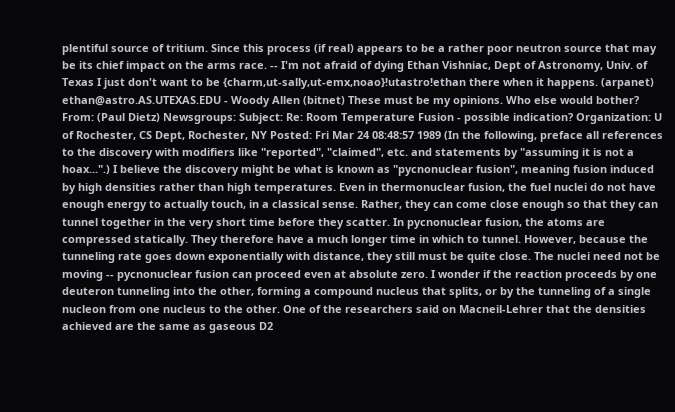plentiful source of tritium. Since this process (if real) appears to be a rather poor neutron source that may be its chief impact on the arms race. -- I'm not afraid of dying Ethan Vishniac, Dept of Astronomy, Univ. of Texas I just don't want to be {charm,ut-sally,ut-emx,noao}!utastro!ethan there when it happens. (arpanet) ethan@astro.AS.UTEXAS.EDU - Woody Allen (bitnet) These must be my opinions. Who else would bother? From: (Paul Dietz) Newsgroups: Subject: Re: Room Temperature Fusion - possible indication? Organization: U of Rochester, CS Dept, Rochester, NY Posted: Fri Mar 24 08:48:57 1989 (In the following, preface all references to the discovery with modifiers like "reported", "claimed", etc. and statements by "assuming it is not a hoax...".) I believe the discovery might be what is known as "pycnonuclear fusion", meaning fusion induced by high densities rather than high temperatures. Even in thermonuclear fusion, the fuel nuclei do not have enough energy to actually touch, in a classical sense. Rather, they can come close enough so that they can tunnel together in the very short time before they scatter. In pycnonuclear fusion, the atoms are compressed statically. They therefore have a much longer time in which to tunnel. However, because the tunneling rate goes down exponentially with distance, they still must be quite close. The nuclei need not be moving -- pycnonuclear fusion can proceed even at absolute zero. I wonder if the reaction proceeds by one deuteron tunneling into the other, forming a compound nucleus that splits, or by the tunneling of a single nucleon from one nucleus to the other. One of the researchers said on Macneil-Lehrer that the densities achieved are the same as gaseous D2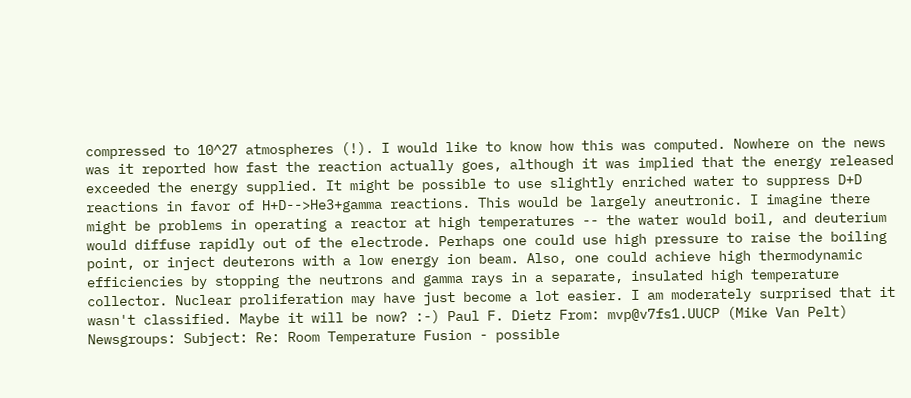compressed to 10^27 atmospheres (!). I would like to know how this was computed. Nowhere on the news was it reported how fast the reaction actually goes, although it was implied that the energy released exceeded the energy supplied. It might be possible to use slightly enriched water to suppress D+D reactions in favor of H+D-->He3+gamma reactions. This would be largely aneutronic. I imagine there might be problems in operating a reactor at high temperatures -- the water would boil, and deuterium would diffuse rapidly out of the electrode. Perhaps one could use high pressure to raise the boiling point, or inject deuterons with a low energy ion beam. Also, one could achieve high thermodynamic efficiencies by stopping the neutrons and gamma rays in a separate, insulated high temperature collector. Nuclear proliferation may have just become a lot easier. I am moderately surprised that it wasn't classified. Maybe it will be now? :-) Paul F. Dietz From: mvp@v7fs1.UUCP (Mike Van Pelt) Newsgroups: Subject: Re: Room Temperature Fusion - possible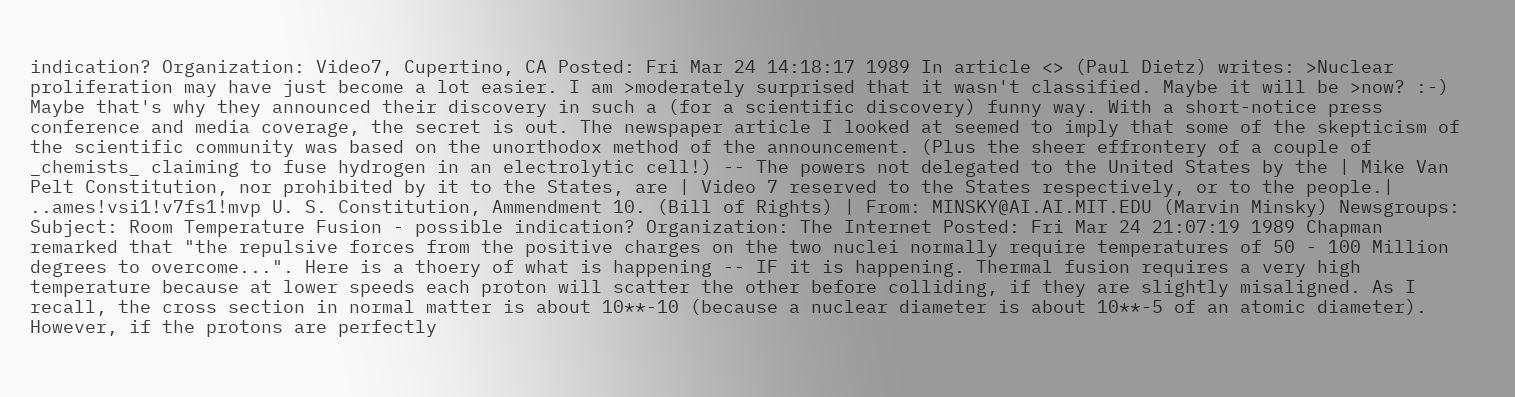indication? Organization: Video7, Cupertino, CA Posted: Fri Mar 24 14:18:17 1989 In article <> (Paul Dietz) writes: >Nuclear proliferation may have just become a lot easier. I am >moderately surprised that it wasn't classified. Maybe it will be >now? :-) Maybe that's why they announced their discovery in such a (for a scientific discovery) funny way. With a short-notice press conference and media coverage, the secret is out. The newspaper article I looked at seemed to imply that some of the skepticism of the scientific community was based on the unorthodox method of the announcement. (Plus the sheer effrontery of a couple of _chemists_ claiming to fuse hydrogen in an electrolytic cell!) -- The powers not delegated to the United States by the | Mike Van Pelt Constitution, nor prohibited by it to the States, are | Video 7 reserved to the States respectively, or to the people.| ..ames!vsi1!v7fs1!mvp U. S. Constitution, Ammendment 10. (Bill of Rights) | From: MINSKY@AI.AI.MIT.EDU (Marvin Minsky) Newsgroups: Subject: Room Temperature Fusion - possible indication? Organization: The Internet Posted: Fri Mar 24 21:07:19 1989 Chapman remarked that "the repulsive forces from the positive charges on the two nuclei normally require temperatures of 50 - 100 Million degrees to overcome...". Here is a thoery of what is happening -- IF it is happening. Thermal fusion requires a very high temperature because at lower speeds each proton will scatter the other before colliding, if they are slightly misaligned. As I recall, the cross section in normal matter is about 10**-10 (because a nuclear diameter is about 10**-5 of an atomic diameter). However, if the protons are perfectly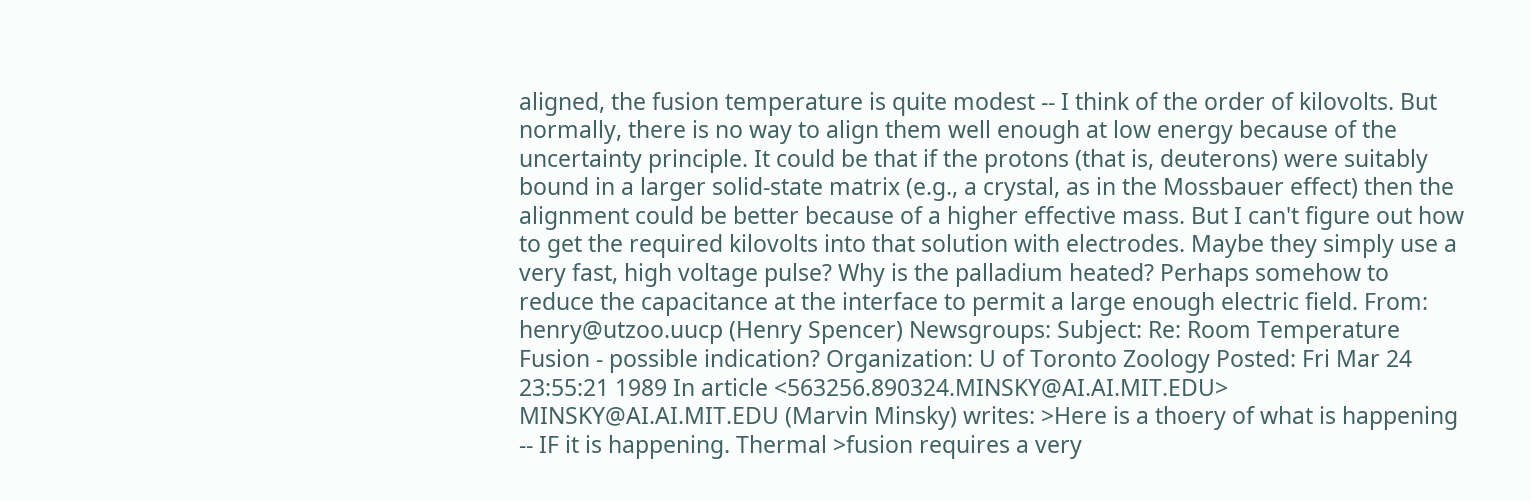aligned, the fusion temperature is quite modest -- I think of the order of kilovolts. But normally, there is no way to align them well enough at low energy because of the uncertainty principle. It could be that if the protons (that is, deuterons) were suitably bound in a larger solid-state matrix (e.g., a crystal, as in the Mossbauer effect) then the alignment could be better because of a higher effective mass. But I can't figure out how to get the required kilovolts into that solution with electrodes. Maybe they simply use a very fast, high voltage pulse? Why is the palladium heated? Perhaps somehow to reduce the capacitance at the interface to permit a large enough electric field. From: henry@utzoo.uucp (Henry Spencer) Newsgroups: Subject: Re: Room Temperature Fusion - possible indication? Organization: U of Toronto Zoology Posted: Fri Mar 24 23:55:21 1989 In article <563256.890324.MINSKY@AI.AI.MIT.EDU> MINSKY@AI.AI.MIT.EDU (Marvin Minsky) writes: >Here is a thoery of what is happening -- IF it is happening. Thermal >fusion requires a very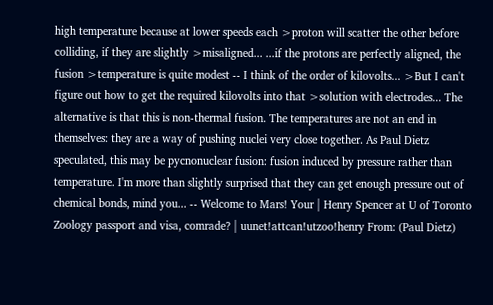high temperature because at lower speeds each >proton will scatter the other before colliding, if they are slightly >misaligned... ...if the protons are perfectly aligned, the fusion >temperature is quite modest -- I think of the order of kilovolts... >But I can't figure out how to get the required kilovolts into that >solution with electrodes... The alternative is that this is non-thermal fusion. The temperatures are not an end in themselves: they are a way of pushing nuclei very close together. As Paul Dietz speculated, this may be pycnonuclear fusion: fusion induced by pressure rather than temperature. I'm more than slightly surprised that they can get enough pressure out of chemical bonds, mind you... -- Welcome to Mars! Your | Henry Spencer at U of Toronto Zoology passport and visa, comrade? | uunet!attcan!utzoo!henry From: (Paul Dietz)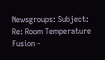Newsgroups: Subject: Re: Room Temperature Fusion -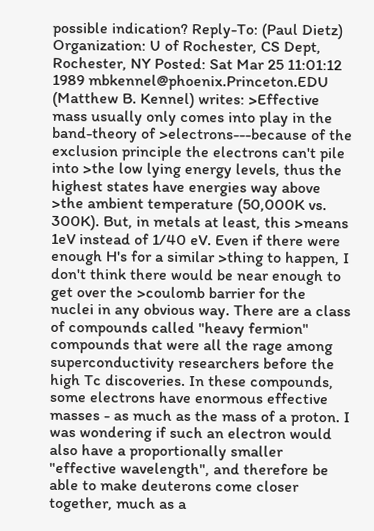possible indication? Reply-To: (Paul Dietz) Organization: U of Rochester, CS Dept, Rochester, NY Posted: Sat Mar 25 11:01:12 1989 mbkennel@phoenix.Princeton.EDU (Matthew B. Kennel) writes: >Effective mass usually only comes into play in the band-theory of >electrons---because of the exclusion principle the electrons can't pile into >the low lying energy levels, thus the highest states have energies way above >the ambient temperature (50,000K vs. 300K). But, in metals at least, this >means 1eV instead of 1/40 eV. Even if there were enough H's for a similar >thing to happen, I don't think there would be near enough to get over the >coulomb barrier for the nuclei in any obvious way. There are a class of compounds called "heavy fermion" compounds that were all the rage among superconductivity researchers before the high Tc discoveries. In these compounds, some electrons have enormous effective masses - as much as the mass of a proton. I was wondering if such an electron would also have a proportionally smaller "effective wavelength", and therefore be able to make deuterons come closer together, much as a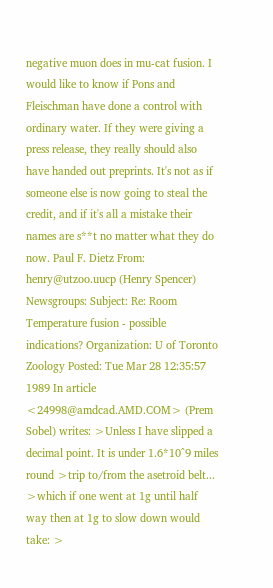negative muon does in mu-cat fusion. I would like to know if Pons and Fleischman have done a control with ordinary water. If they were giving a press release, they really should also have handed out preprints. It's not as if someone else is now going to steal the credit, and if it's all a mistake their names are s**t no matter what they do now. Paul F. Dietz From: henry@utzoo.uucp (Henry Spencer) Newsgroups: Subject: Re: Room Temperature fusion - possible indications? Organization: U of Toronto Zoology Posted: Tue Mar 28 12:35:57 1989 In article <24998@amdcad.AMD.COM> (Prem Sobel) writes: >Unless I have slipped a decimal point. It is under 1.6*10^9 miles round >trip to/from the asetroid belt... >which if one went at 1g until half way then at 1g to slow down would take: >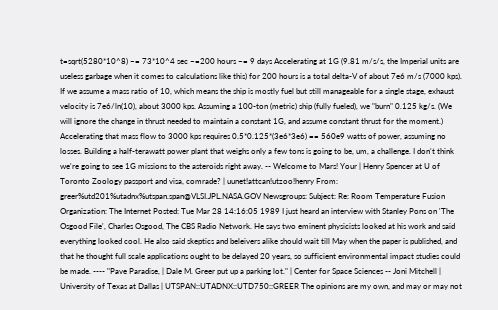t=sqrt(5280*10^8) ~= 73*10^4 sec ~=200 hours ~= 9 days Accelerating at 1G (9.81 m/s/s, the Imperial units are useless garbage when it comes to calculations like this) for 200 hours is a total delta-V of about 7e6 m/s (7000 kps). If we assume a mass ratio of 10, which means the ship is mostly fuel but still manageable for a single stage, exhaust velocity is 7e6/ln(10), about 3000 kps. Assuming a 100-ton (metric) ship (fully fueled), we "burn" 0.125 kg/s. (We will ignore the change in thrust needed to maintain a constant 1G, and assume constant thrust for the moment.) Accelerating that mass flow to 3000 kps requires 0.5*0.125*(3e6*3e6) == 560e9 watts of power, assuming no losses. Building a half-terawatt power plant that weighs only a few tons is going to be, um, a challenge. I don't think we're going to see 1G missions to the asteroids right away. -- Welcome to Mars! Your | Henry Spencer at U of Toronto Zoology passport and visa, comrade? | uunet!attcan!utzoo!henry From: greer%utd201%utadnx%utspan.span@VLSI.JPL.NASA.GOV Newsgroups: Subject: Re: Room Temperature Fusion Organization: The Internet Posted: Tue Mar 28 14:16:05 1989 I just heard an interview with Stanley Pons on 'The Osgood File', Charles Osgood, The CBS Radio Network. He says two eminent physicists looked at his work and said everything looked cool. He also said skeptics and beleivers alike should wait till May when the paper is published, and that he thought full scale applications ought to be delayed 20 years, so sufficient environmental impact studies could be made. ---- "Pave Paradise, | Dale M. Greer put up a parking lot." | Center for Space Sciences -- Joni Mitchell | University of Texas at Dallas | UTSPAN::UTADNX::UTD750::GREER The opinions are my own, and may or may not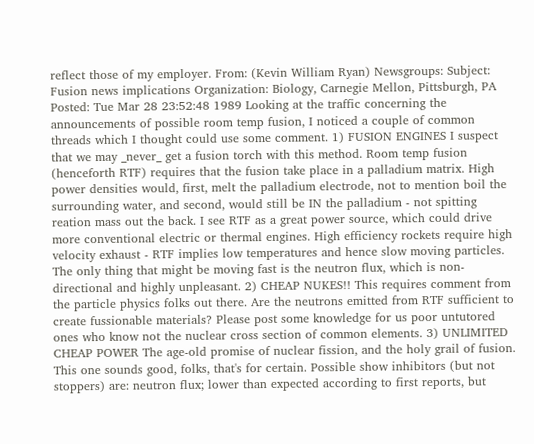reflect those of my employer. From: (Kevin William Ryan) Newsgroups: Subject: Fusion news implications Organization: Biology, Carnegie Mellon, Pittsburgh, PA Posted: Tue Mar 28 23:52:48 1989 Looking at the traffic concerning the announcements of possible room temp fusion, I noticed a couple of common threads which I thought could use some comment. 1) FUSION ENGINES I suspect that we may _never_ get a fusion torch with this method. Room temp fusion (henceforth RTF) requires that the fusion take place in a palladium matrix. High power densities would, first, melt the palladium electrode, not to mention boil the surrounding water, and second, would still be IN the palladium - not spitting reation mass out the back. I see RTF as a great power source, which could drive more conventional electric or thermal engines. High efficiency rockets require high velocity exhaust - RTF implies low temperatures and hence slow moving particles. The only thing that might be moving fast is the neutron flux, which is non-directional and highly unpleasant. 2) CHEAP NUKES!! This requires comment from the particle physics folks out there. Are the neutrons emitted from RTF sufficient to create fussionable materials? Please post some knowledge for us poor untutored ones who know not the nuclear cross section of common elements. 3) UNLIMITED CHEAP POWER The age-old promise of nuclear fission, and the holy grail of fusion. This one sounds good, folks, that's for certain. Possible show inhibitors (but not stoppers) are: neutron flux; lower than expected according to first reports, but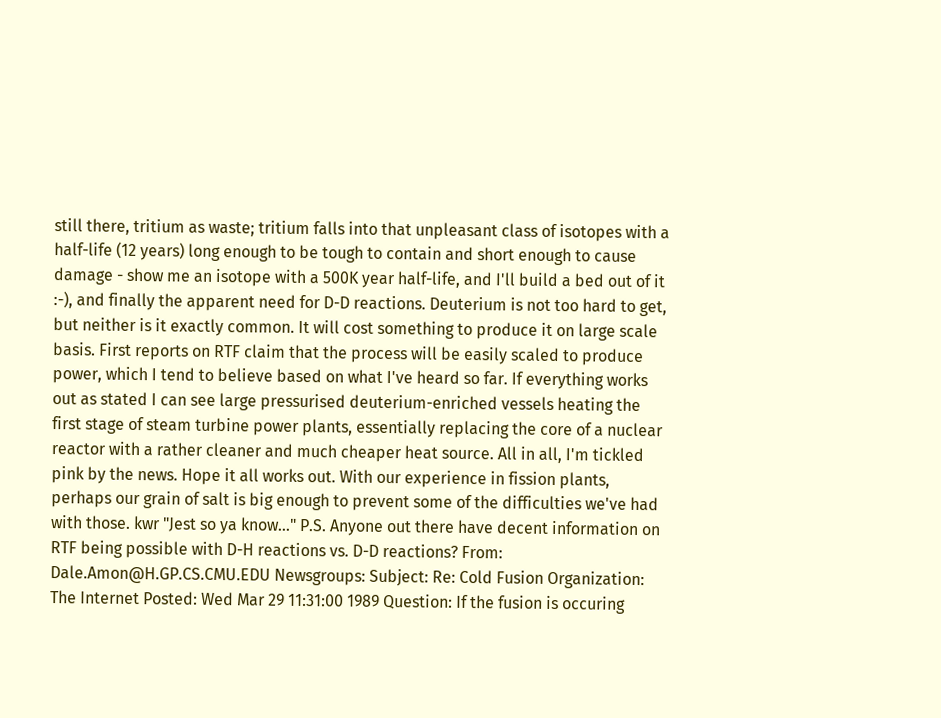still there, tritium as waste; tritium falls into that unpleasant class of isotopes with a half-life (12 years) long enough to be tough to contain and short enough to cause damage - show me an isotope with a 500K year half-life, and I'll build a bed out of it :-), and finally the apparent need for D-D reactions. Deuterium is not too hard to get, but neither is it exactly common. It will cost something to produce it on large scale basis. First reports on RTF claim that the process will be easily scaled to produce power, which I tend to believe based on what I've heard so far. If everything works out as stated I can see large pressurised deuterium-enriched vessels heating the first stage of steam turbine power plants, essentially replacing the core of a nuclear reactor with a rather cleaner and much cheaper heat source. All in all, I'm tickled pink by the news. Hope it all works out. With our experience in fission plants, perhaps our grain of salt is big enough to prevent some of the difficulties we've had with those. kwr "Jest so ya know..." P.S. Anyone out there have decent information on RTF being possible with D-H reactions vs. D-D reactions? From: Dale.Amon@H.GP.CS.CMU.EDU Newsgroups: Subject: Re: Cold Fusion Organization: The Internet Posted: Wed Mar 29 11:31:00 1989 Question: If the fusion is occuring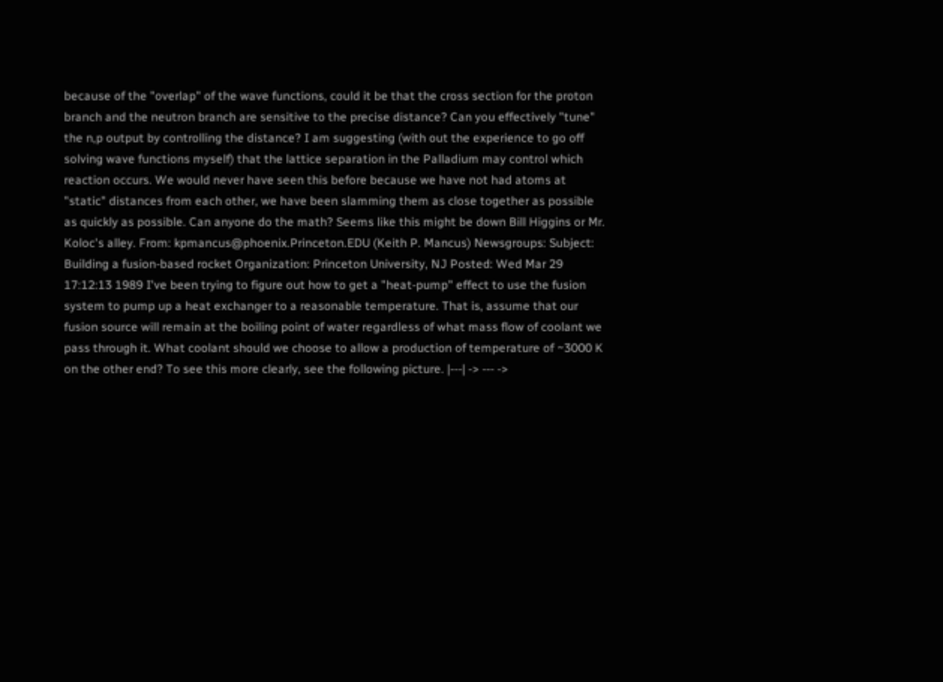because of the "overlap" of the wave functions, could it be that the cross section for the proton branch and the neutron branch are sensitive to the precise distance? Can you effectively "tune" the n,p output by controlling the distance? I am suggesting (with out the experience to go off solving wave functions myself) that the lattice separation in the Palladium may control which reaction occurs. We would never have seen this before because we have not had atoms at "static" distances from each other, we have been slamming them as close together as possible as quickly as possible. Can anyone do the math? Seems like this might be down Bill Higgins or Mr. Koloc's alley. From: kpmancus@phoenix.Princeton.EDU (Keith P. Mancus) Newsgroups: Subject: Building a fusion-based rocket Organization: Princeton University, NJ Posted: Wed Mar 29 17:12:13 1989 I've been trying to figure out how to get a "heat-pump" effect to use the fusion system to pump up a heat exchanger to a reasonable temperature. That is, assume that our fusion source will remain at the boiling point of water regardless of what mass flow of coolant we pass through it. What coolant should we choose to allow a production of temperature of ~3000 K on the other end? To see this more clearly, see the following picture. |---| -> --- ->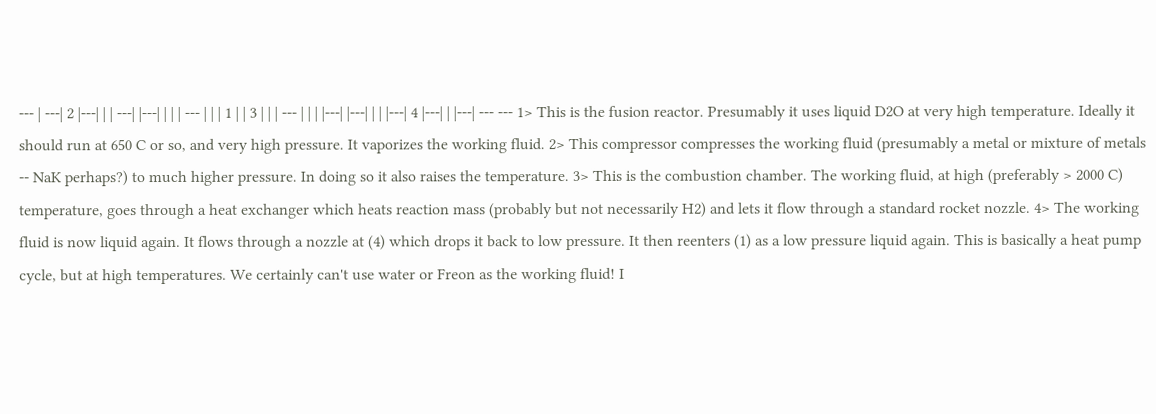--- | ---| 2 |---| | | ---| |---| | | | --- | | | 1 | | 3 | | | --- | | | |---| |---| | | |---| 4 |---| | |---| --- --- 1> This is the fusion reactor. Presumably it uses liquid D2O at very high temperature. Ideally it should run at 650 C or so, and very high pressure. It vaporizes the working fluid. 2> This compressor compresses the working fluid (presumably a metal or mixture of metals -- NaK perhaps?) to much higher pressure. In doing so it also raises the temperature. 3> This is the combustion chamber. The working fluid, at high (preferably > 2000 C) temperature, goes through a heat exchanger which heats reaction mass (probably but not necessarily H2) and lets it flow through a standard rocket nozzle. 4> The working fluid is now liquid again. It flows through a nozzle at (4) which drops it back to low pressure. It then reenters (1) as a low pressure liquid again. This is basically a heat pump cycle, but at high temperatures. We certainly can't use water or Freon as the working fluid! I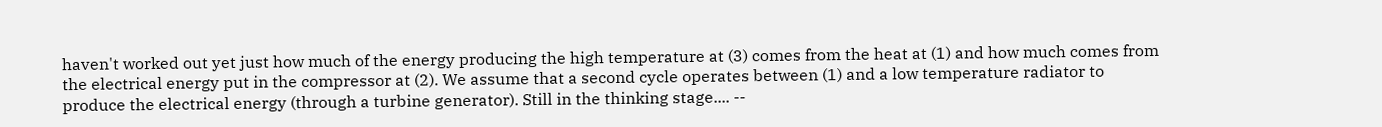haven't worked out yet just how much of the energy producing the high temperature at (3) comes from the heat at (1) and how much comes from the electrical energy put in the compressor at (2). We assume that a second cycle operates between (1) and a low temperature radiator to produce the electrical energy (through a turbine generator). Still in the thinking stage.... --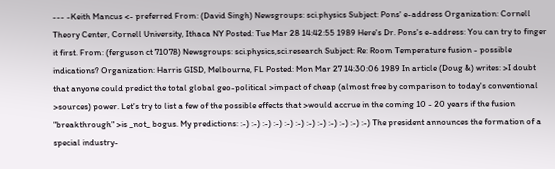--- -Keith Mancus <- preferred From: (David Singh) Newsgroups: sci.physics Subject: Pons' e-address Organization: Cornell Theory Center, Cornell University, Ithaca NY Posted: Tue Mar 28 14:42:55 1989 Here's Dr. Pons's e-address: You can try to finger it first. From: (ferguson ct 71078) Newsgroups: sci.physics,sci.research Subject: Re: Room Temperature fusion - possible indications? Organization: Harris GISD, Melbourne, FL Posted: Mon Mar 27 14:30:06 1989 In article (Doug &) writes: >I doubt that anyone could predict the total global geo-political >impact of cheap (almost free by comparison to today's conventional >sources) power. Let's try to list a few of the possible effects that >would accrue in the coming 10 - 20 years if the fusion "breakthrough" >is _not_ bogus. My predictions: :-) :-) :-) :-) :-) :-) :-) :-) :-) :-) :-) :-) The president announces the formation of a special industry-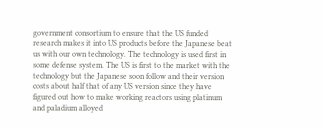government consortium to ensure that the US funded research makes it into US products before the Japanese beat us with our own technology. The technology is used first in some defense system. The US is first to the market with the technology but the Japanese soon follow and their version costs about half that of any US version since they have figured out how to make working reactors using platinum and paladium alloyed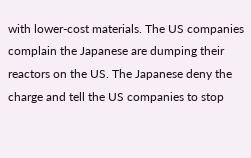with lower-cost materials. The US companies complain the Japanese are dumping their reactors on the US. The Japanese deny the charge and tell the US companies to stop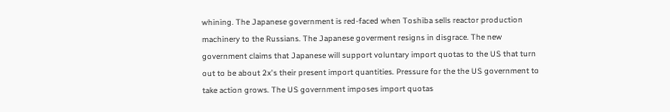whining. The Japanese government is red-faced when Toshiba sells reactor production machinery to the Russians. The Japanese goverment resigns in disgrace. The new government claims that Japanese will support voluntary import quotas to the US that turn out to be about 2x's their present import quantities. Pressure for the the US government to take action grows. The US government imposes import quotas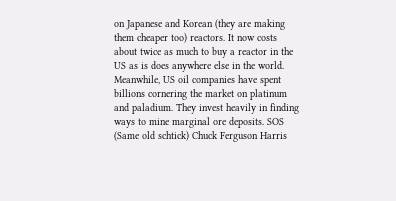on Japanese and Korean (they are making them cheaper too) reactors. It now costs about twice as much to buy a reactor in the US as is does anywhere else in the world. Meanwhile, US oil companies have spent billions cornering the market on platinum and paladium. They invest heavily in finding ways to mine marginal ore deposits. SOS (Same old schtick) Chuck Ferguson Harris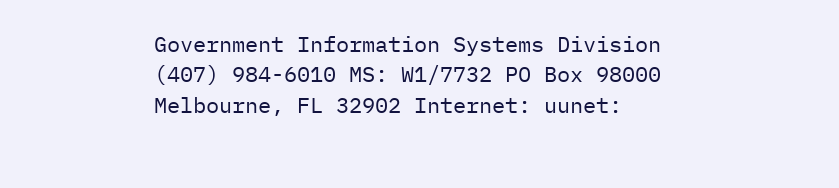Government Information Systems Division (407) 984-6010 MS: W1/7732 PO Box 98000 Melbourne, FL 32902 Internet: uunet: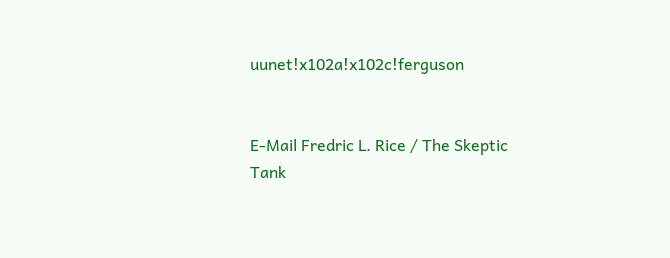uunet!x102a!x102c!ferguson


E-Mail Fredric L. Rice / The Skeptic Tank